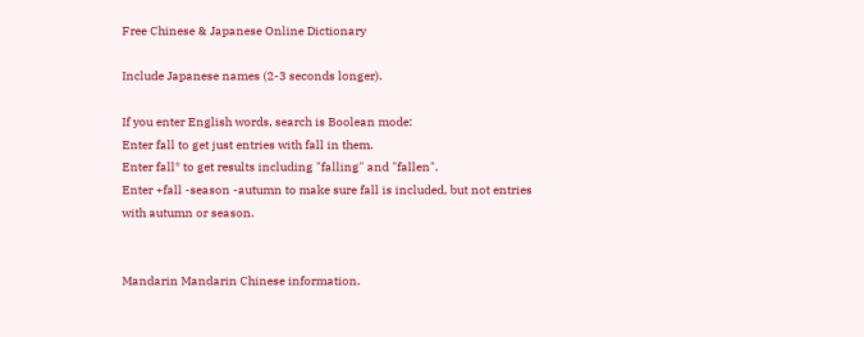Free Chinese & Japanese Online Dictionary

Include Japanese names (2-3 seconds longer).

If you enter English words, search is Boolean mode:
Enter fall to get just entries with fall in them.
Enter fall* to get results including "falling" and "fallen".
Enter +fall -season -autumn to make sure fall is included, but not entries with autumn or season.


Mandarin Mandarin Chinese information.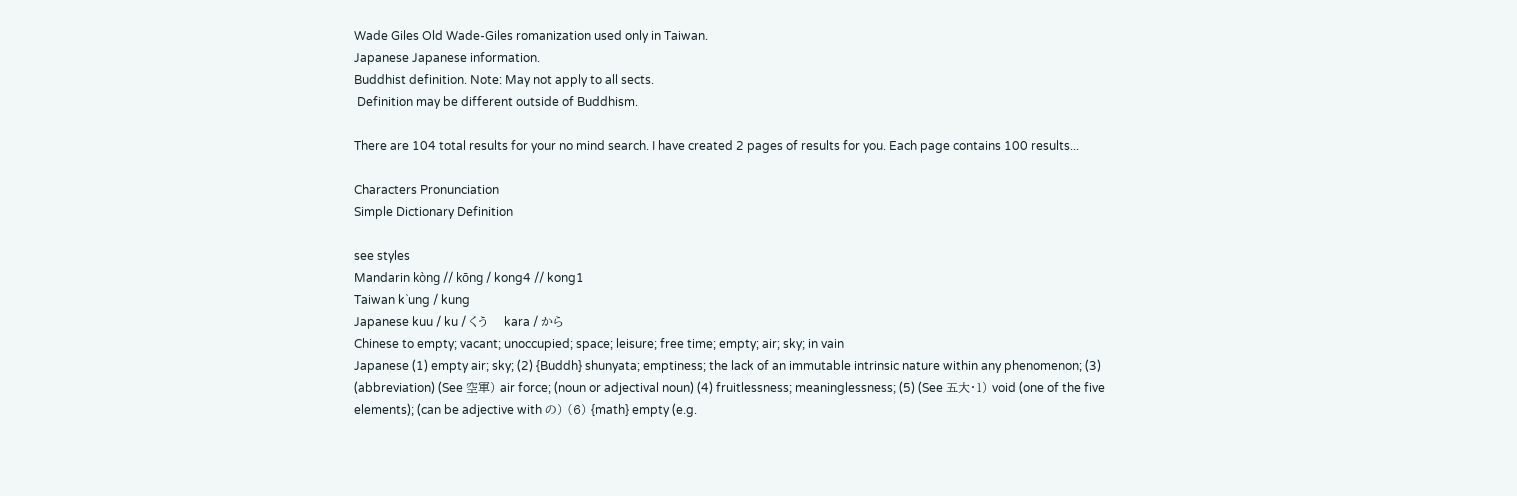Wade Giles Old Wade-Giles romanization used only in Taiwan.
Japanese Japanese information.
Buddhist definition. Note: May not apply to all sects.
 Definition may be different outside of Buddhism.

There are 104 total results for your no mind search. I have created 2 pages of results for you. Each page contains 100 results...

Characters Pronunciation
Simple Dictionary Definition

see styles
Mandarin kòng // kōng / kong4 // kong1
Taiwan k`ung / kung
Japanese kuu / ku / くう    kara / から
Chinese to empty; vacant; unoccupied; space; leisure; free time; empty; air; sky; in vain
Japanese (1) empty air; sky; (2) {Buddh} shunyata; emptiness; the lack of an immutable intrinsic nature within any phenomenon; (3) (abbreviation) (See 空軍) air force; (noun or adjectival noun) (4) fruitlessness; meaninglessness; (5) (See 五大・1) void (one of the five elements); (can be adjective with の) (6) {math} empty (e.g.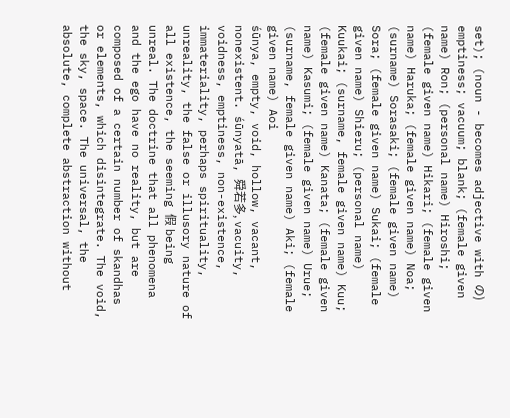set); (noun - becomes adjective with の) emptiness; vacuum; blank; (female given name) Ron; (personal name) Hiroshi; (female given name) Hikari; (female given name) Haruka; (female given name) Noa; (surname) Sorasaki; (female given name) Sora; (female given name) Sukai; (female given name) Shieru; (personal name) Kuukai; (surname, female given name) Kuu; (female given name) Kanata; (female given name) Kasumi; (female given name) Urue; (surname, female given name) Aki; (female given name) Aoi
śūnya, empty, void, hollow, vacant, nonexistent. śūnyatā, 舜若多, vacuity, voidness, emptiness, non-existence, immateriality, perhaps spirituality, unreality, the false or illusory nature of all existence, the seeming 假 being unreal. The doctrine that all phenomena and the ego have no reality, but are composed of a certain number of skandhas or elements, which disintegrate. The void, the sky, space. The universal, the absolute, complete abstraction without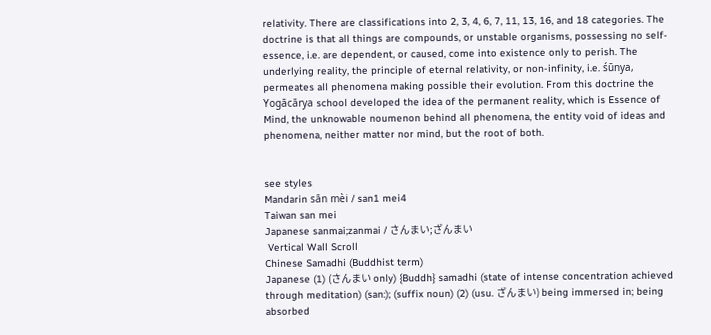relativity. There are classifications into 2, 3, 4, 6, 7, 11, 13, 16, and 18 categories. The doctrine is that all things are compounds, or unstable organisms, possessing no self-essence, i.e. are dependent, or caused, come into existence only to perish. The underlying reality, the principle of eternal relativity, or non-infinity, i.e. śūnya, permeates all phenomena making possible their evolution. From this doctrine the Yogācārya school developed the idea of the permanent reality, which is Essence of Mind, the unknowable noumenon behind all phenomena, the entity void of ideas and phenomena, neither matter nor mind, but the root of both.


see styles
Mandarin sān mèi / san1 mei4
Taiwan san mei
Japanese sanmai;zanmai / さんまい;ざんまい
 Vertical Wall Scroll
Chinese Samadhi (Buddhist term)
Japanese (1) (さんまい only) {Buddh} samadhi (state of intense concentration achieved through meditation) (san:); (suffix noun) (2) (usu. ざんまい) being immersed in; being absorbed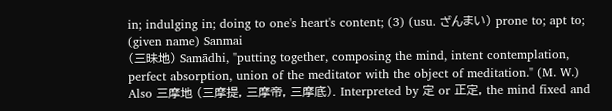in; indulging in; doing to one's heart's content; (3) (usu. ざんまい) prone to; apt to; (given name) Sanmai
(三昧地) Samādhi, "putting together, composing the mind, intent contemplation, perfect absorption, union of the meditator with the object of meditation." (M. W.) Also 三摩地 (三摩提, 三摩帝, 三摩底). Interpreted by 定 or 正定, the mind fixed and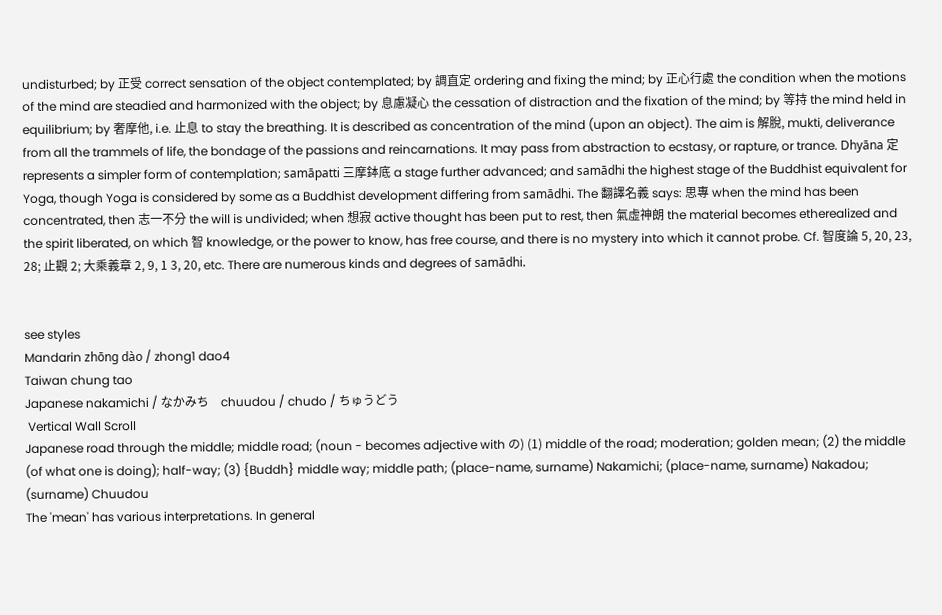undisturbed; by 正受 correct sensation of the object contemplated; by 調直定 ordering and fixing the mind; by 正心行處 the condition when the motions of the mind are steadied and harmonized with the object; by 息慮凝心 the cessation of distraction and the fixation of the mind; by 等持 the mind held in equilibrium; by 奢摩他, i.e. 止息 to stay the breathing. It is described as concentration of the mind (upon an object). The aim is 解脫, mukti, deliverance from all the trammels of life, the bondage of the passions and reincarnations. It may pass from abstraction to ecstasy, or rapture, or trance. Dhyāna 定 represents a simpler form of contemplation; samāpatti 三摩鉢底 a stage further advanced; and samādhi the highest stage of the Buddhist equivalent for Yoga, though Yoga is considered by some as a Buddhist development differing from samādhi. The 翻譯名義 says: 思專 when the mind has been concentrated, then 志一不分 the will is undivided; when 想寂 active thought has been put to rest, then 氣虛神朗 the material becomes etherealized and the spirit liberated, on which 智 knowledge, or the power to know, has free course, and there is no mystery into which it cannot probe. Cf. 智度論 5, 20, 23, 28; 止觀 2; 大乘義章 2, 9, 1 3, 20, etc. There are numerous kinds and degrees of samādhi.


see styles
Mandarin zhōng dào / zhong1 dao4
Taiwan chung tao
Japanese nakamichi / なかみち    chuudou / chudo / ちゅうどう
 Vertical Wall Scroll
Japanese road through the middle; middle road; (noun - becomes adjective with の) (1) middle of the road; moderation; golden mean; (2) the middle (of what one is doing); half-way; (3) {Buddh} middle way; middle path; (place-name, surname) Nakamichi; (place-name, surname) Nakadou; (surname) Chuudou
The 'mean' has various interpretations. In general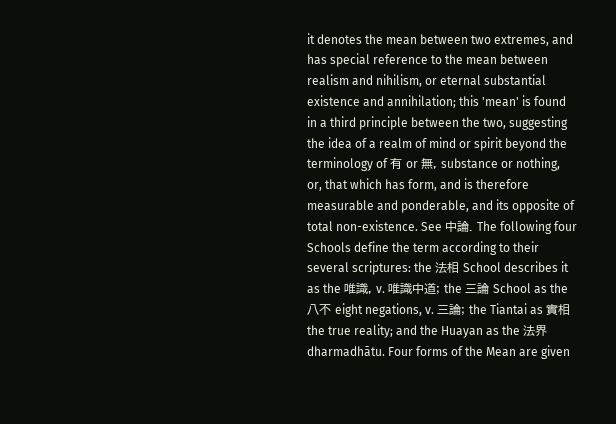it denotes the mean between two extremes, and has special reference to the mean between realism and nihilism, or eternal substantial existence and annihilation; this 'mean' is found in a third principle between the two, suggesting the idea of a realm of mind or spirit beyond the terminology of 有 or 無, substance or nothing, or, that which has form, and is therefore measurable and ponderable, and its opposite of total non-existence. See 中論. The following four Schools define the term according to their several scriptures: the 法相 School describes it as the 唯識, v. 唯識中道; the 三論 School as the 八不 eight negations, v. 三論; the Tiantai as 實相 the true reality; and the Huayan as the 法界 dharmadhātu. Four forms of the Mean are given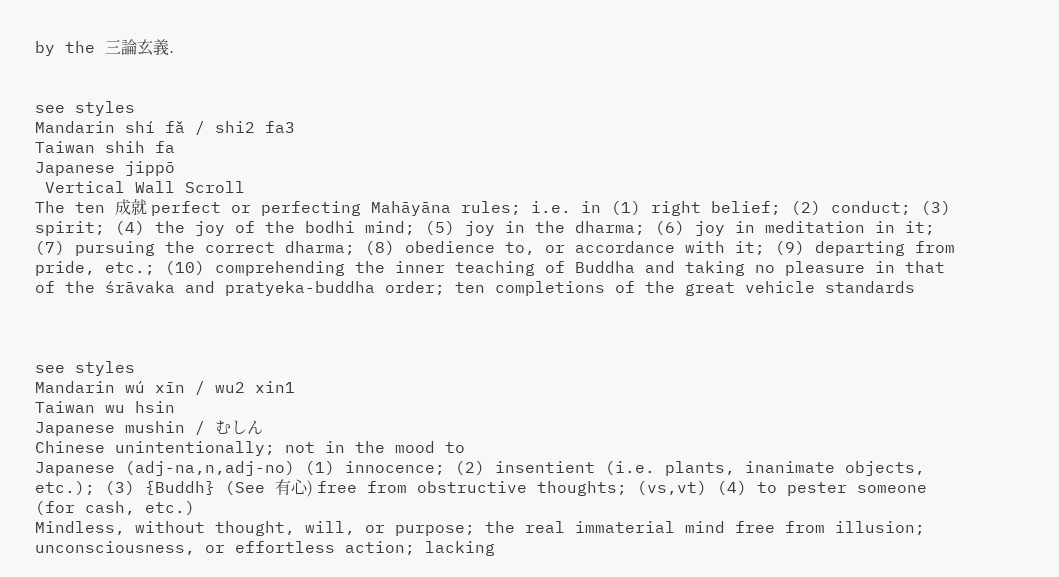by the 三論玄義.


see styles
Mandarin shí fǎ / shi2 fa3
Taiwan shih fa
Japanese jippō
 Vertical Wall Scroll
The ten 成就 perfect or perfecting Mahāyāna rules; i.e. in (1) right belief; (2) conduct; (3) spirit; (4) the joy of the bodhi mind; (5) joy in the dharma; (6) joy in meditation in it; (7) pursuing the correct dharma; (8) obedience to, or accordance with it; (9) departing from pride, etc.; (10) comprehending the inner teaching of Buddha and taking no pleasure in that of the śrāvaka and pratyeka-buddha order; ten completions of the great vehicle standards



see styles
Mandarin wú xīn / wu2 xin1
Taiwan wu hsin
Japanese mushin / むしん
Chinese unintentionally; not in the mood to
Japanese (adj-na,n,adj-no) (1) innocence; (2) insentient (i.e. plants, inanimate objects, etc.); (3) {Buddh} (See 有心) free from obstructive thoughts; (vs,vt) (4) to pester someone (for cash, etc.)
Mindless, without thought, will, or purpose; the real immaterial mind free from illusion; unconsciousness, or effortless action; lacking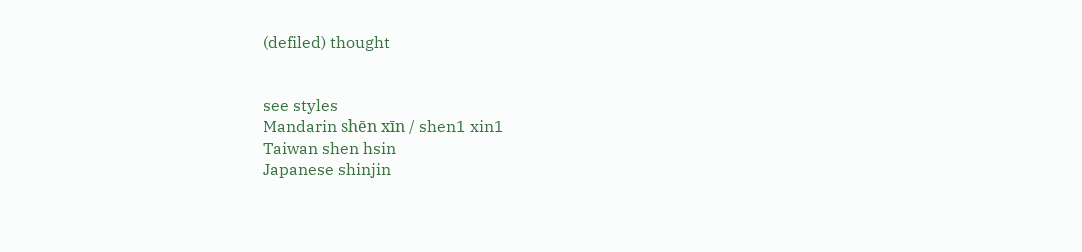(defiled) thought


see styles
Mandarin shēn xīn / shen1 xin1
Taiwan shen hsin
Japanese shinjin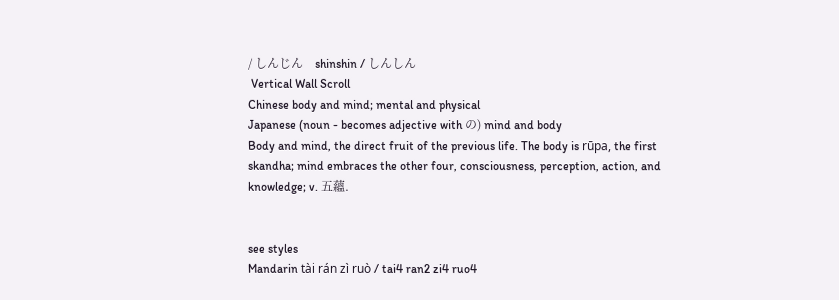/ しんじん    shinshin / しんしん
 Vertical Wall Scroll
Chinese body and mind; mental and physical
Japanese (noun - becomes adjective with の) mind and body
Body and mind, the direct fruit of the previous life. The body is rūpa, the first skandha; mind embraces the other four, consciousness, perception, action, and knowledge; v. 五蘊.


see styles
Mandarin tài rán zì ruò / tai4 ran2 zi4 ruo4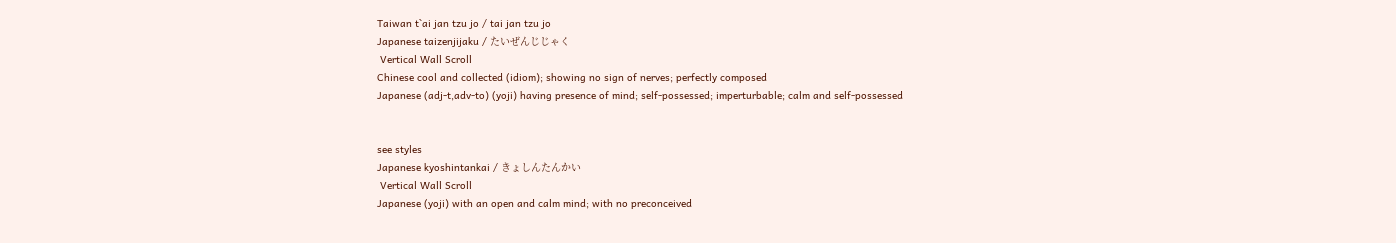Taiwan t`ai jan tzu jo / tai jan tzu jo
Japanese taizenjijaku / たいぜんじじゃく
 Vertical Wall Scroll
Chinese cool and collected (idiom); showing no sign of nerves; perfectly composed
Japanese (adj-t,adv-to) (yoji) having presence of mind; self-possessed; imperturbable; calm and self-possessed


see styles
Japanese kyoshintankai / きょしんたんかい
 Vertical Wall Scroll
Japanese (yoji) with an open and calm mind; with no preconceived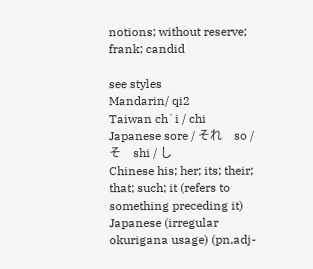notions; without reserve; frank; candid

see styles
Mandarin/ qi2
Taiwan ch`i / chi
Japanese sore / それ    so / そ    shi / し
Chinese his; her; its; their; that; such; it (refers to something preceding it)
Japanese (irregular okurigana usage) (pn,adj-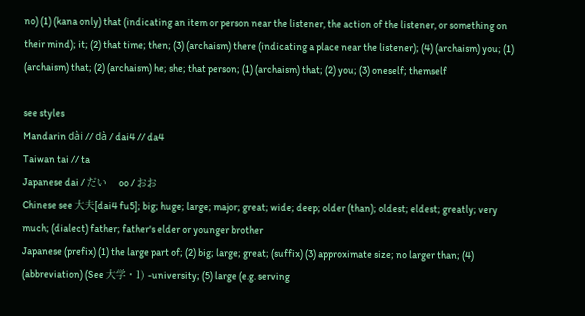no) (1) (kana only) that (indicating an item or person near the listener, the action of the listener, or something on their mind); it; (2) that time; then; (3) (archaism) there (indicating a place near the listener); (4) (archaism) you; (1) (archaism) that; (2) (archaism) he; she; that person; (1) (archaism) that; (2) you; (3) oneself; themself

see styles
Mandarin dài // dà / dai4 // da4
Taiwan tai // ta
Japanese dai / だい    oo / おお
Chinese see 大夫[dai4 fu5]; big; huge; large; major; great; wide; deep; older (than); oldest; eldest; greatly; very much; (dialect) father; father's elder or younger brother
Japanese (prefix) (1) the large part of; (2) big; large; great; (suffix) (3) approximate size; no larger than; (4) (abbreviation) (See 大学・1) -university; (5) large (e.g. serving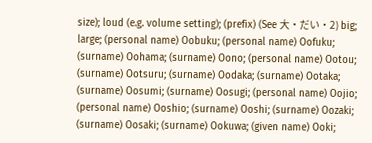size); loud (e.g. volume setting); (prefix) (See 大・だい・2) big; large; (personal name) Oobuku; (personal name) Oofuku; (surname) Oohama; (surname) Oono; (personal name) Ootou; (surname) Ootsuru; (surname) Oodaka; (surname) Ootaka; (surname) Oosumi; (surname) Oosugi; (personal name) Oojio; (personal name) Ooshio; (surname) Ooshi; (surname) Oozaki; (surname) Oosaki; (surname) Ookuwa; (given name) Ooki;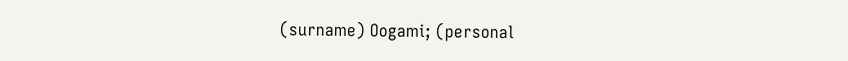(surname) Oogami; (personal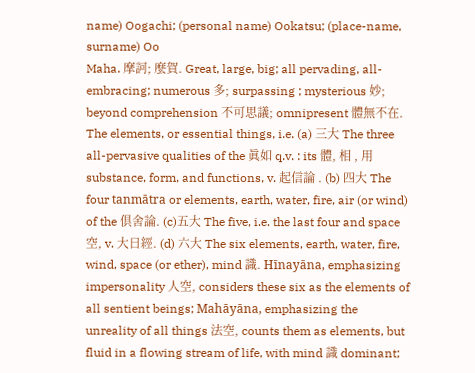name) Oogachi; (personal name) Ookatsu; (place-name, surname) Oo
Maha. 摩訶; 麼賀. Great, large, big; all pervading, all-embracing; numerous 多; surpassing ; mysterious 妙; beyond comprehension 不可思議; omnipresent 體無不在. The elements, or essential things, i.e. (a) 三大 The three all-pervasive qualities of the 眞如 q.v. : its 體, 相 , 用 substance, form, and functions, v. 起信論 . (b) 四大 The four tanmātra or elements, earth, water, fire, air (or wind) of the 倶舍論. (c)五大 The five, i.e. the last four and space 空, v. 大日經. (d) 六大 The six elements, earth, water, fire, wind, space (or ether), mind 識. Hīnayāna, emphasizing impersonality 人空, considers these six as the elements of all sentient beings; Mahāyāna, emphasizing the unreality of all things 法空, counts them as elements, but fluid in a flowing stream of life, with mind 識 dominant;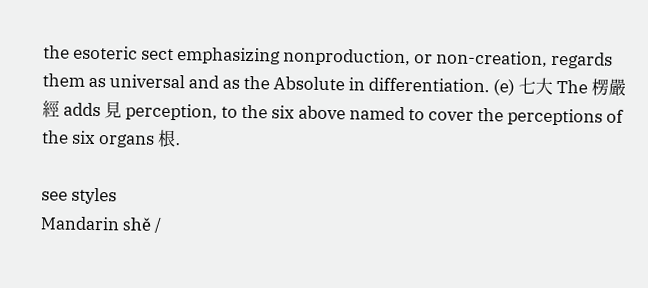the esoteric sect emphasizing nonproduction, or non-creation, regards them as universal and as the Absolute in differentiation. (e) 七大 The 楞嚴經 adds 見 perception, to the six above named to cover the perceptions of the six organs 根.

see styles
Mandarin shě /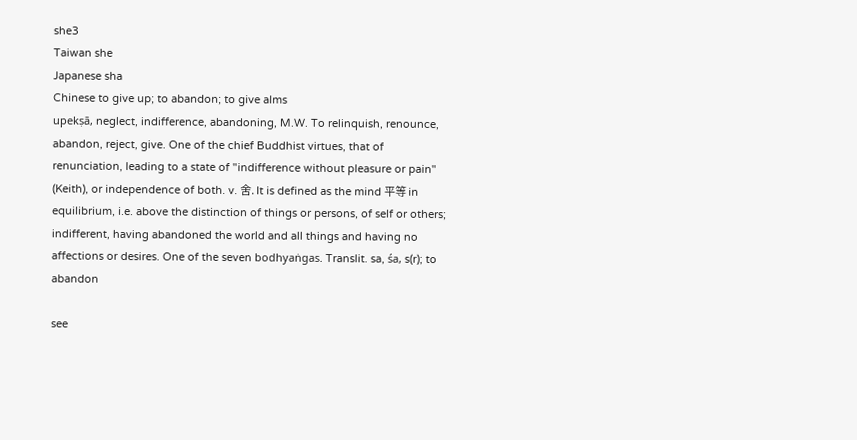she3
Taiwan she
Japanese sha
Chinese to give up; to abandon; to give alms
upekṣā, neglect, indifference, abandoning, M.W. To relinquish, renounce, abandon, reject, give. One of the chief Buddhist virtues, that of renunciation, leading to a state of "indifference without pleasure or pain" (Keith), or independence of both. v. 舍. It is defined as the mind 平等 in equilibrium, i.e. above the distinction of things or persons, of self or others; indifferent, having abandoned the world and all things and having no affections or desires. One of the seven bodhyaṅgas. Translit. sa, śa, s(r); to abandon

see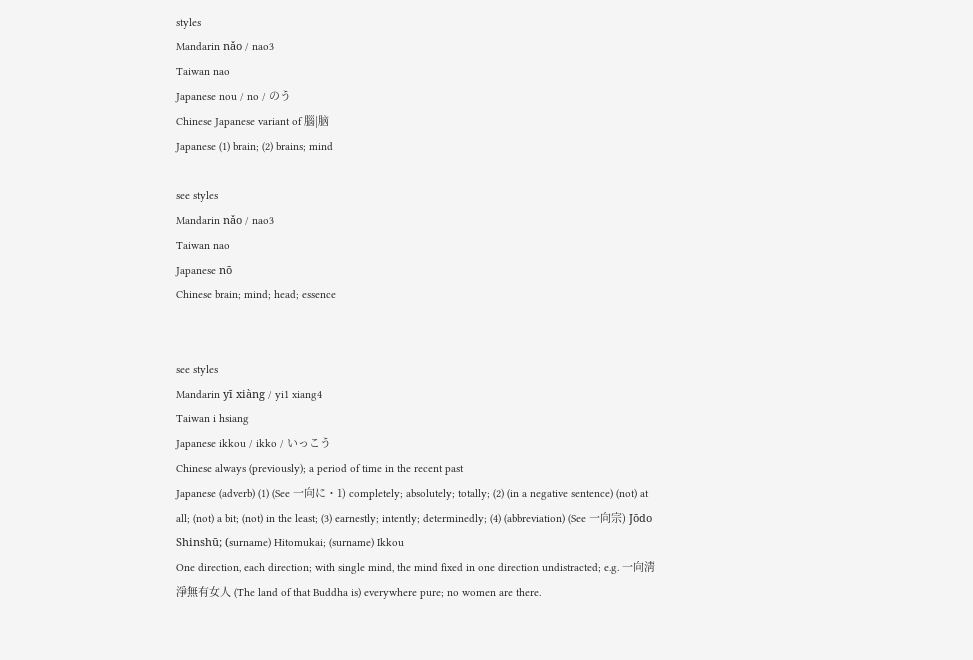styles
Mandarin nǎo / nao3
Taiwan nao
Japanese nou / no / のう
Chinese Japanese variant of 腦|脑
Japanese (1) brain; (2) brains; mind

see styles
Mandarin nǎo / nao3
Taiwan nao
Japanese nō
Chinese brain; mind; head; essence


see styles
Mandarin yī xiàng / yi1 xiang4
Taiwan i hsiang
Japanese ikkou / ikko / いっこう
Chinese always (previously); a period of time in the recent past
Japanese (adverb) (1) (See 一向に・1) completely; absolutely; totally; (2) (in a negative sentence) (not) at all; (not) a bit; (not) in the least; (3) earnestly; intently; determinedly; (4) (abbreviation) (See 一向宗) Jōdo Shinshū; (surname) Hitomukai; (surname) Ikkou
One direction, each direction; with single mind, the mind fixed in one direction undistracted; e.g. 一向淸淨無有女人 (The land of that Buddha is) everywhere pure; no women are there.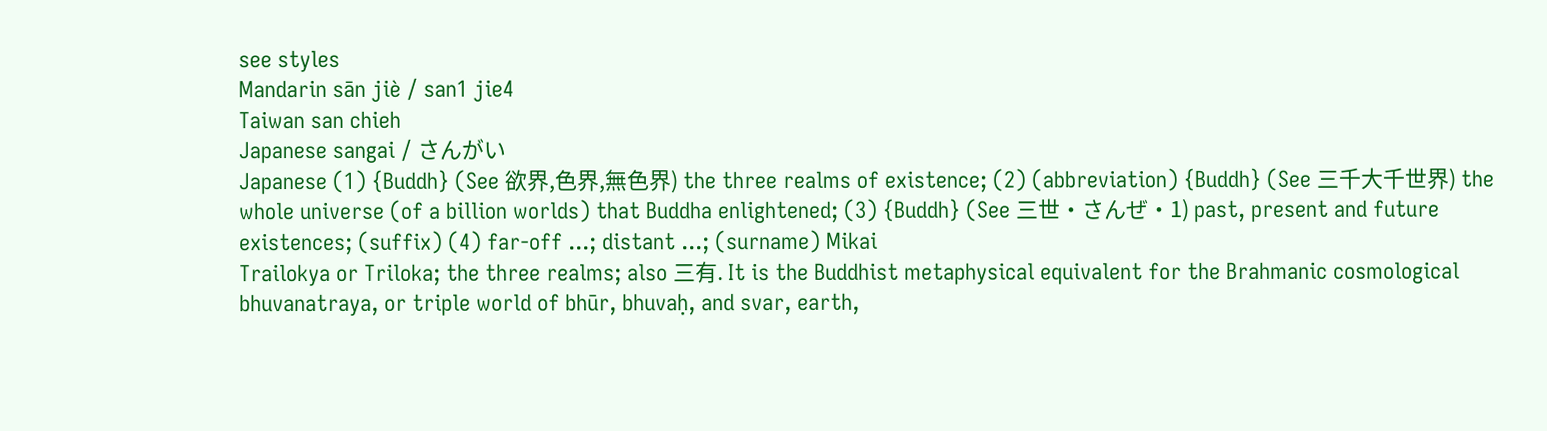see styles
Mandarin sān jiè / san1 jie4
Taiwan san chieh
Japanese sangai / さんがい
Japanese (1) {Buddh} (See 欲界,色界,無色界) the three realms of existence; (2) (abbreviation) {Buddh} (See 三千大千世界) the whole universe (of a billion worlds) that Buddha enlightened; (3) {Buddh} (See 三世・さんぜ・1) past, present and future existences; (suffix) (4) far-off ...; distant ...; (surname) Mikai
Trailokya or Triloka; the three realms; also 三有. It is the Buddhist metaphysical equivalent for the Brahmanic cosmological bhuvanatraya, or triple world of bhūr, bhuvaḥ, and svar, earth,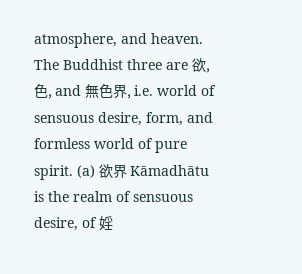atmosphere, and heaven. The Buddhist three are 欲, 色, and 無色界, i.e. world of sensuous desire, form, and formless world of pure spirit. (a) 欲界 Kāmadhātu is the realm of sensuous desire, of 婬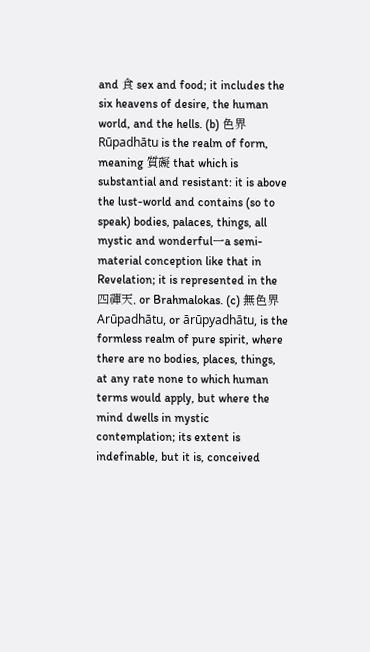and 食 sex and food; it includes the six heavens of desire, the human world, and the hells. (b) 色界 Rūpadhātu is the realm of form, meaning 質礙 that which is substantial and resistant: it is above the lust-world and contains (so to speak) bodies, palaces, things, all mystic and wonderful一a semi-material conception like that in Revelation; it is represented in the 四禪天, or Brahmalokas. (c) 無色界 Arūpadhātu, or ārūpyadhātu, is the formless realm of pure spirit, where there are no bodies, places, things, at any rate none to which human terms would apply, but where the mind dwells in mystic contemplation; its extent is indefinable, but it is, conceived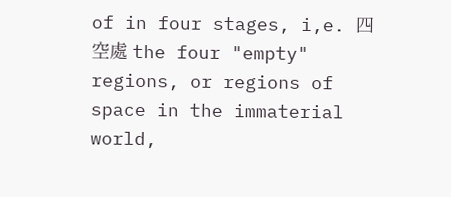of in four stages, i,e. 四空處 the four "empty" regions, or regions of space in the immaterial world,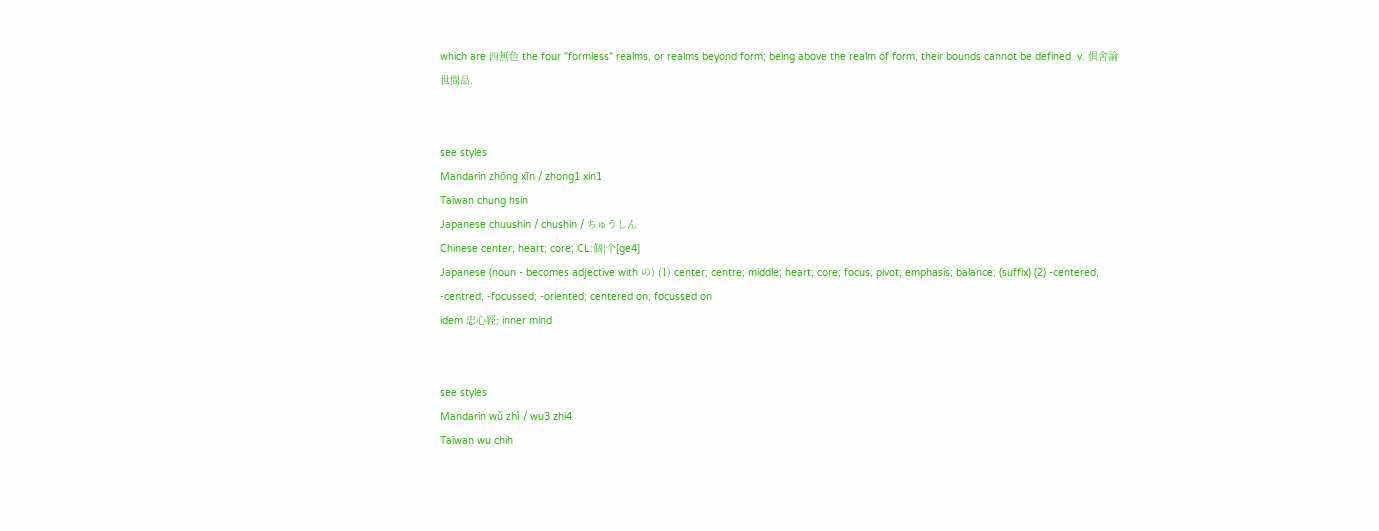which are 四無色 the four "formless" realms, or realms beyond form; being above the realm of form, their bounds cannot be defined. v. 倶舍論世間品.


see styles
Mandarin zhōng xīn / zhong1 xin1
Taiwan chung hsin
Japanese chuushin / chushin / ちゅうしん
Chinese center; heart; core; CL:個|个[ge4]
Japanese (noun - becomes adjective with の) (1) center; centre; middle; heart; core; focus; pivot; emphasis; balance; (suffix) (2) -centered; -centred; -focussed; -oriented; centered on; focussed on
idem 忠心經; inner mind


see styles
Mandarin wǔ zhì / wu3 zhi4
Taiwan wu chih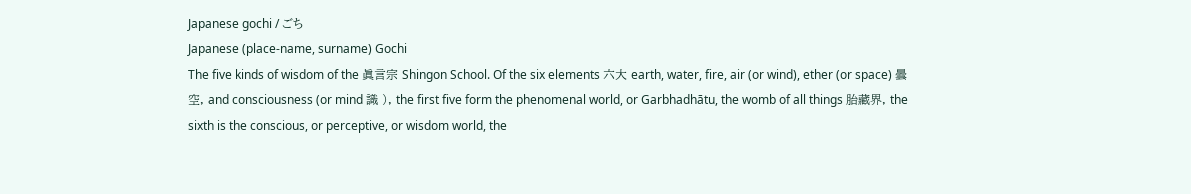Japanese gochi / ごち
Japanese (place-name, surname) Gochi
The five kinds of wisdom of the 眞言宗 Shingon School. Of the six elements 六大 earth, water, fire, air (or wind), ether (or space) 曇空, and consciousness (or mind 識 ), the first five form the phenomenal world, or Garbhadhātu, the womb of all things 胎藏界, the sixth is the conscious, or perceptive, or wisdom world, the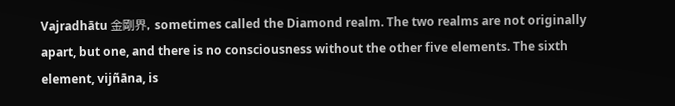Vajradhātu 金剛界, sometimes called the Diamond realm. The two realms are not originally apart, but one, and there is no consciousness without the other five elements. The sixth element, vijñāna, is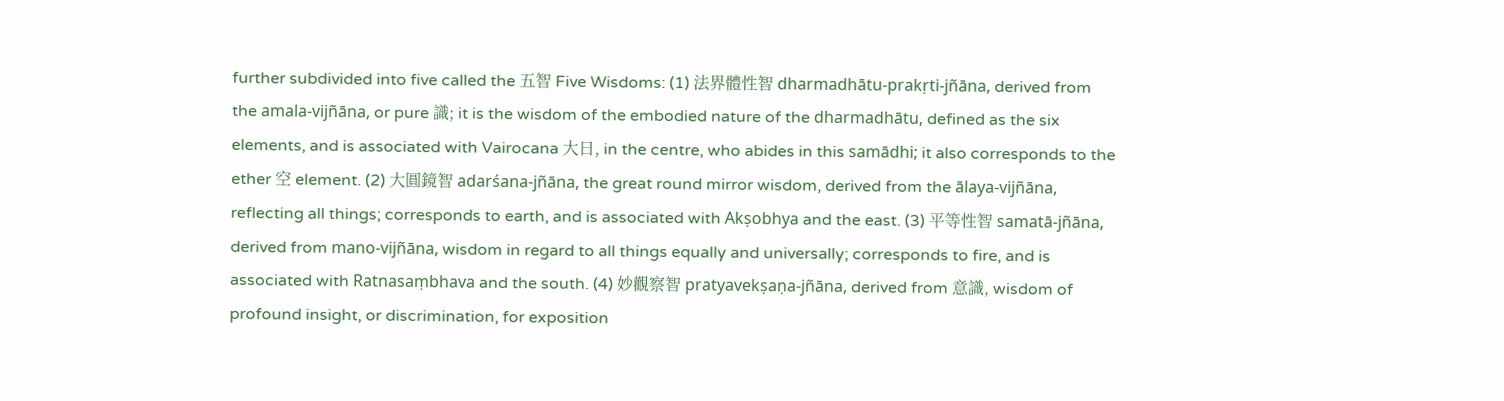further subdivided into five called the 五智 Five Wisdoms: (1) 法界體性智 dharmadhātu-prakṛti-jñāna, derived from the amala-vijñāna, or pure 識; it is the wisdom of the embodied nature of the dharmadhātu, defined as the six elements, and is associated with Vairocana 大日, in the centre, who abides in this samādhi; it also corresponds to the ether 空 element. (2) 大圓鏡智 adarśana-jñāna, the great round mirror wisdom, derived from the ālaya-vijñāna, reflecting all things; corresponds to earth, and is associated with Akṣobhya and the east. (3) 平等性智 samatā-jñāna, derived from mano-vijñāna, wisdom in regard to all things equally and universally; corresponds to fire, and is associated with Ratnasaṃbhava and the south. (4) 妙觀察智 pratyavekṣaṇa-jñāna, derived from 意識, wisdom of profound insight, or discrimination, for exposition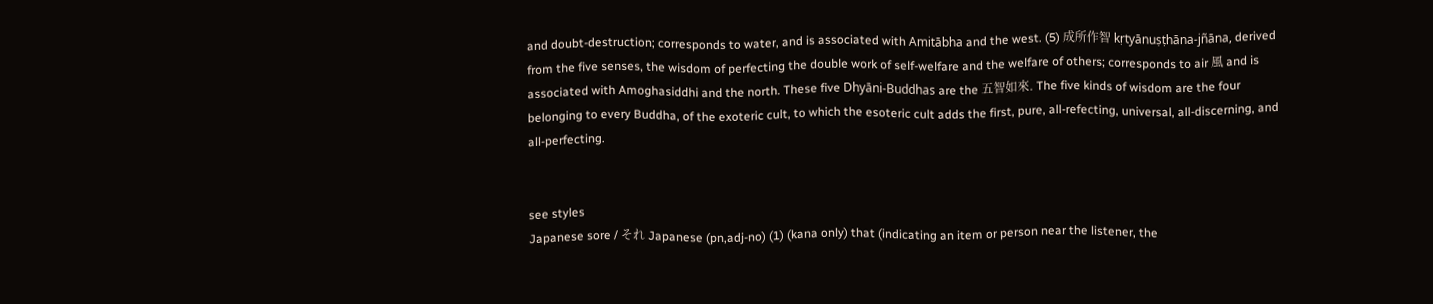and doubt-destruction; corresponds to water, and is associated with Amitābha and the west. (5) 成所作智 kṛtyānuṣṭhāna-jñāna, derived from the five senses, the wisdom of perfecting the double work of self-welfare and the welfare of others; corresponds to air 風 and is associated with Amoghasiddhi and the north. These five Dhyāni-Buddhas are the 五智如來. The five kinds of wisdom are the four belonging to every Buddha, of the exoteric cult, to which the esoteric cult adds the first, pure, all-refecting, universal, all-discerning, and all-perfecting.


see styles
Japanese sore / それ Japanese (pn,adj-no) (1) (kana only) that (indicating an item or person near the listener, the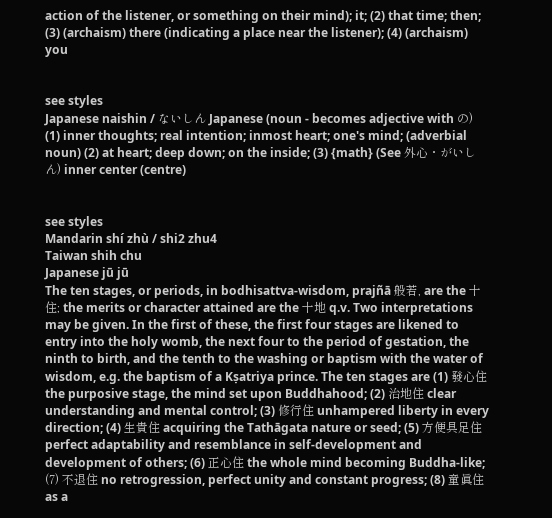action of the listener, or something on their mind); it; (2) that time; then; (3) (archaism) there (indicating a place near the listener); (4) (archaism) you


see styles
Japanese naishin / ないしん Japanese (noun - becomes adjective with の) (1) inner thoughts; real intention; inmost heart; one's mind; (adverbial noun) (2) at heart; deep down; on the inside; (3) {math} (See 外心・がいしん) inner center (centre)


see styles
Mandarin shí zhù / shi2 zhu4
Taiwan shih chu
Japanese jū jū
The ten stages, or periods, in bodhisattva-wisdom, prajñā 般若, are the 十住; the merits or character attained are the 十地 q.v. Two interpretations may be given. In the first of these, the first four stages are likened to entry into the holy womb, the next four to the period of gestation, the ninth to birth, and the tenth to the washing or baptism with the water of wisdom, e.g. the baptism of a Kṣatriya prince. The ten stages are (1) 發心住 the purposive stage, the mind set upon Buddhahood; (2) 治地住 clear understanding and mental control; (3) 修行住 unhampered liberty in every direction; (4) 生貴住 acquiring the Tathāgata nature or seed; (5) 方便具足住 perfect adaptability and resemblance in self-development and development of others; (6) 正心住 the whole mind becoming Buddha-like; (7) 不退住 no retrogression, perfect unity and constant progress; (8) 童眞住 as a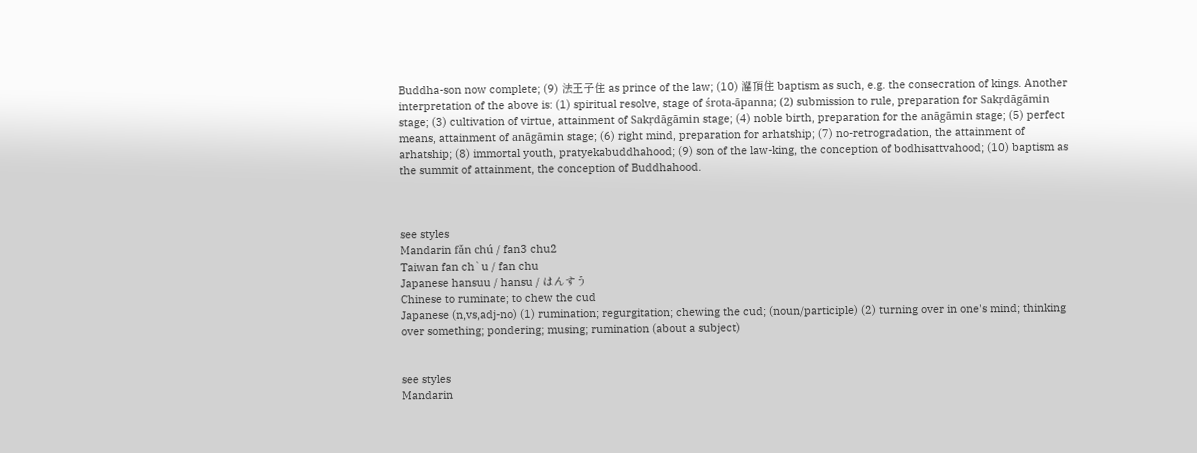Buddha-son now complete; (9) 法王子住 as prince of the law; (10) 灌頂住 baptism as such, e.g. the consecration of kings. Another interpretation of the above is: (1) spiritual resolve, stage of śrota-āpanna; (2) submission to rule, preparation for Sakṛdāgāmin stage; (3) cultivation of virtue, attainment of Sakṛdāgāmin stage; (4) noble birth, preparation for the anāgāmin stage; (5) perfect means, attainment of anāgāmin stage; (6) right mind, preparation for arhatship; (7) no-retrogradation, the attainment of arhatship; (8) immortal youth, pratyekabuddhahood; (9) son of the law-king, the conception of bodhisattvahood; (10) baptism as the summit of attainment, the conception of Buddhahood.



see styles
Mandarin fǎn chú / fan3 chu2
Taiwan fan ch`u / fan chu
Japanese hansuu / hansu / はんすう
Chinese to ruminate; to chew the cud
Japanese (n,vs,adj-no) (1) rumination; regurgitation; chewing the cud; (noun/participle) (2) turning over in one's mind; thinking over something; pondering; musing; rumination (about a subject)


see styles
Mandarin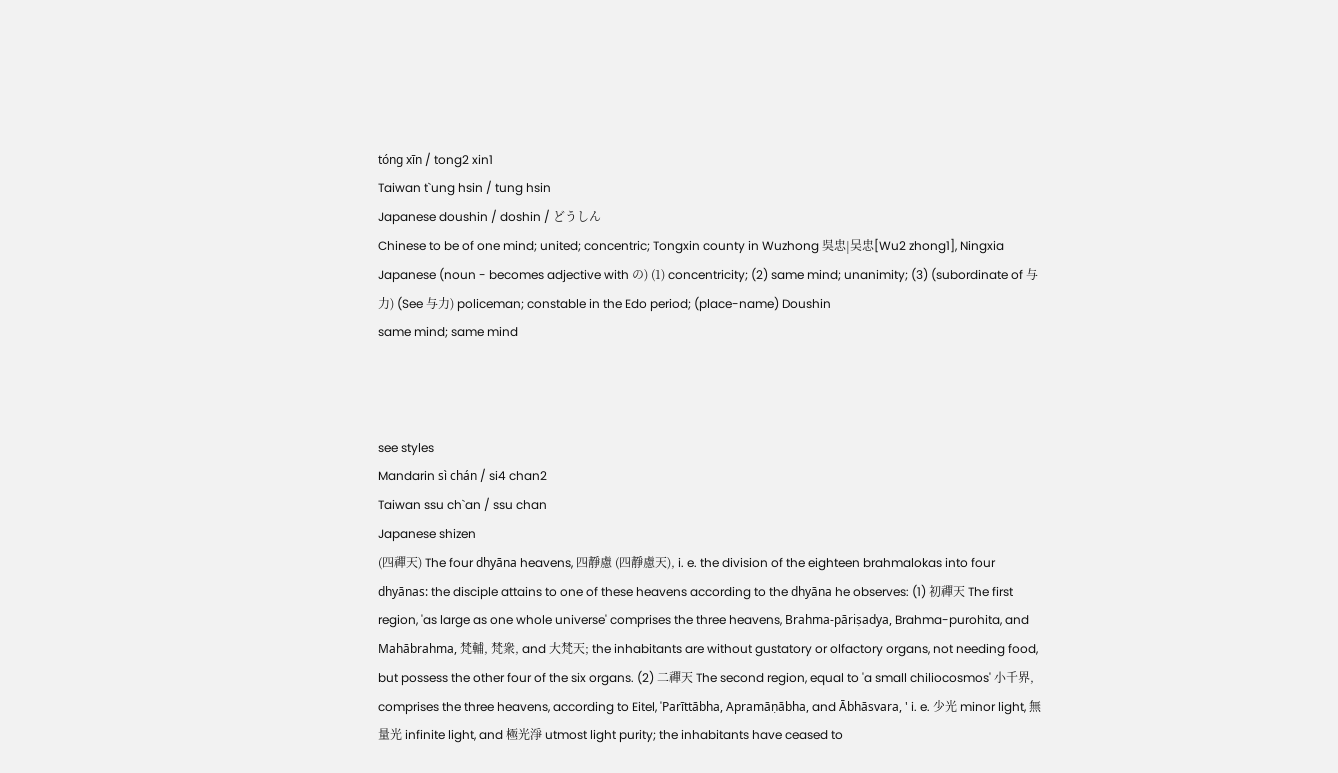tóng xīn / tong2 xin1
Taiwan t`ung hsin / tung hsin
Japanese doushin / doshin / どうしん
Chinese to be of one mind; united; concentric; Tongxin county in Wuzhong 吳忠|吴忠[Wu2 zhong1], Ningxia
Japanese (noun - becomes adjective with の) (1) concentricity; (2) same mind; unanimity; (3) (subordinate of 与力) (See 与力) policeman; constable in the Edo period; (place-name) Doushin
same mind; same mind



see styles
Mandarin sì chán / si4 chan2
Taiwan ssu ch`an / ssu chan
Japanese shizen
(四禪天) The four dhyāna heavens, 四靜慮 (四靜慮天), i. e. the division of the eighteen brahmalokas into four dhyānas: the disciple attains to one of these heavens according to the dhyāna he observes: (1) 初禪天 The first region, 'as large as one whole universe' comprises the three heavens, Brahma-pāriṣadya, Brahma-purohita, and Mahābrahma, 梵輔, 梵衆, and 大梵天; the inhabitants are without gustatory or olfactory organs, not needing food, but possess the other four of the six organs. (2) 二禪天 The second region, equal to 'a small chiliocosmos' 小千界, comprises the three heavens, according to Eitel, 'Parīttābha, Apramāṇābha, and Ābhāsvara, ' i. e. 少光 minor light, 無量光 infinite light, and 極光淨 utmost light purity; the inhabitants have ceased to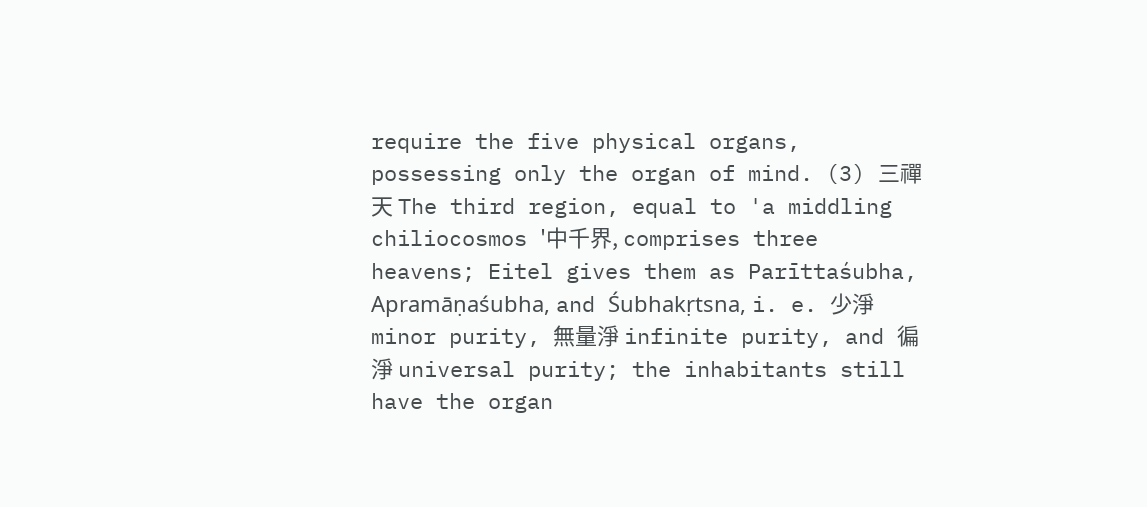require the five physical organs, possessing only the organ of mind. (3) 三禪天 The third region, equal to 'a middling chiliocosmos '中千界, comprises three heavens; Eitel gives them as Parīttaśubha, Apramāṇaśubha, and Śubhakṛtsna, i. e. 少淨 minor purity, 無量淨 infinite purity, and 徧淨 universal purity; the inhabitants still have the organ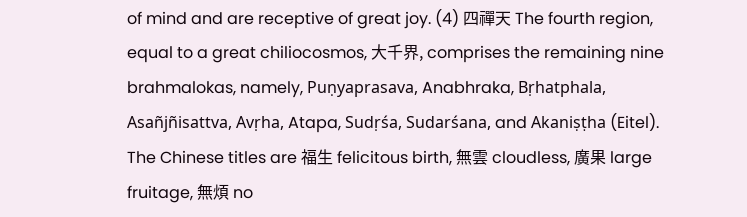of mind and are receptive of great joy. (4) 四禪天 The fourth region, equal to a great chiliocosmos, 大千界, comprises the remaining nine brahmalokas, namely, Puṇyaprasava, Anabhraka, Bṛhatphala, Asañjñisattva, Avṛha, Atapa, Sudṛśa, Sudarśana, and Akaniṣṭha (Eitel). The Chinese titles are 福生 felicitous birth, 無雲 cloudless, 廣果 large fruitage, 無煩 no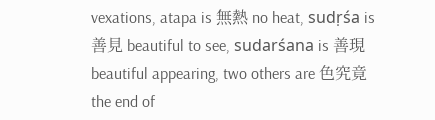vexations, atapa is 無熱 no heat, sudṛśa is 善見 beautiful to see, sudarśana is 善現 beautiful appearing, two others are 色究竟 the end of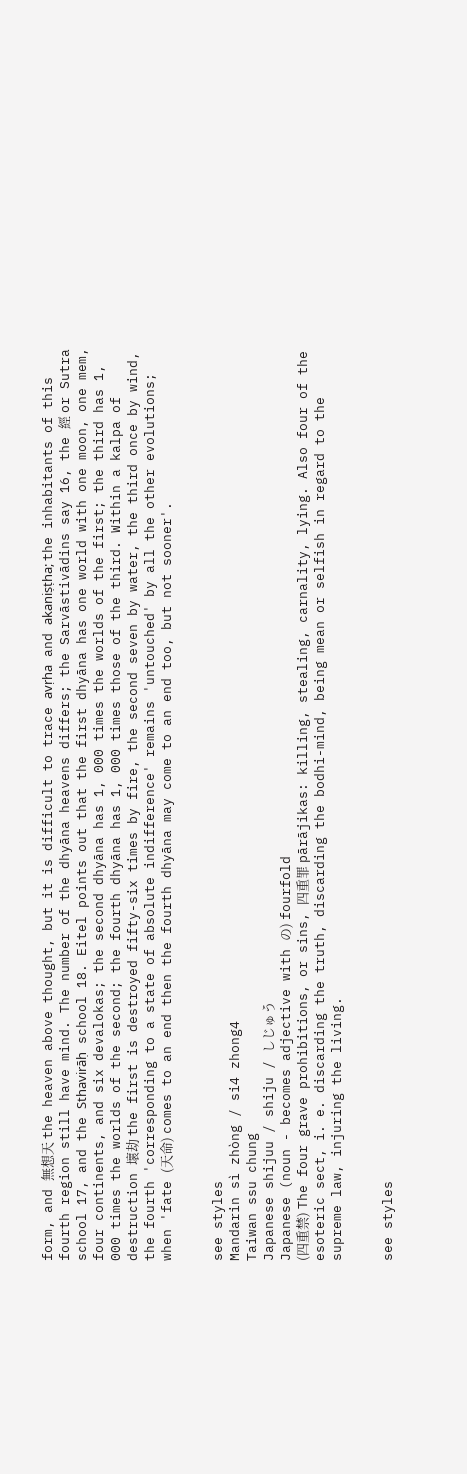form, and 無想天 the heaven above thought, but it is difficult to trace avṛha and akaniṣṭha; the inhabitants of this fourth region still have mind. The number of the dhyāna heavens differs; the Sarvāstivādins say 16, the 經 or Sutra school 17, and the Sthavirāḥ school 18. Eitel points out that the first dhyāna has one world with one moon, one mem, four continents, and six devalokas; the second dhyāna has 1, 000 times the worlds of the first; the third has 1, 000 times the worlds of the second; the fourth dhyāna has 1, 000 times those of the third. Within a kalpa of destruction 壞劫 the first is destroyed fifty-six times by fire, the second seven by water, the third once by wind, the fourth 'corresponding to a state of absolute indifference' remains 'untouched' by all the other evolutions; when 'fate (天命) comes to an end then the fourth dhyāna may come to an end too, but not sooner'.


see styles
Mandarin sì zhòng / si4 zhong4
Taiwan ssu chung
Japanese shijuu / shiju / しじゅう
Japanese (noun - becomes adjective with の) fourfold
(四重禁) The four grave prohibitions, or sins, 四重罪 pārājikas: killing, stealing, carnality, lying. Also four of the esoteric sect, i. e. discarding the truth, discarding the bodhi-mind, being mean or selfish in regard to the supreme law, injuring the living.


see styles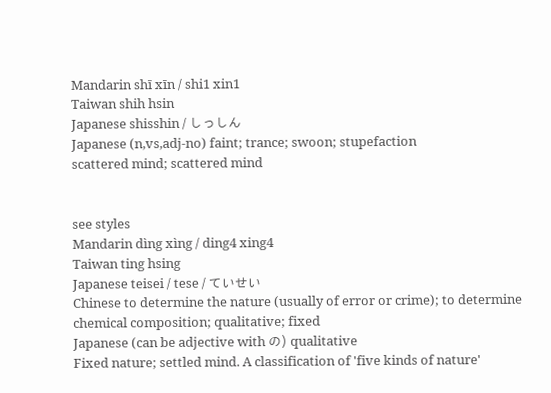Mandarin shī xīn / shi1 xin1
Taiwan shih hsin
Japanese shisshin / しっしん
Japanese (n,vs,adj-no) faint; trance; swoon; stupefaction
scattered mind; scattered mind


see styles
Mandarin dìng xìng / ding4 xing4
Taiwan ting hsing
Japanese teisei / tese / ていせい
Chinese to determine the nature (usually of error or crime); to determine chemical composition; qualitative; fixed
Japanese (can be adjective with の) qualitative
Fixed nature; settled mind. A classification of 'five kinds of nature'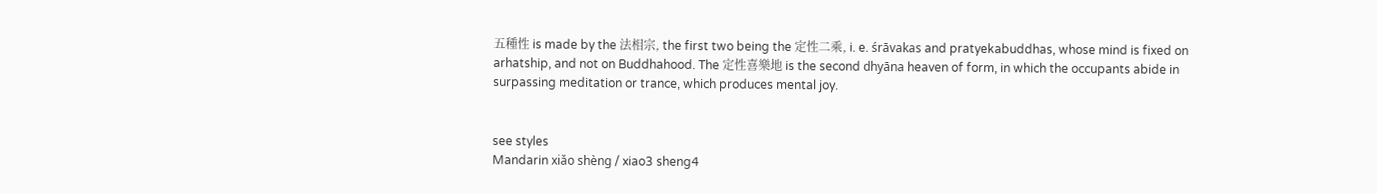五種性 is made by the 法相宗, the first two being the 定性二乘, i. e. śrāvakas and pratyekabuddhas, whose mind is fixed on arhatship, and not on Buddhahood. The 定性喜樂地 is the second dhyāna heaven of form, in which the occupants abide in surpassing meditation or trance, which produces mental joy.


see styles
Mandarin xiǎo shèng / xiao3 sheng4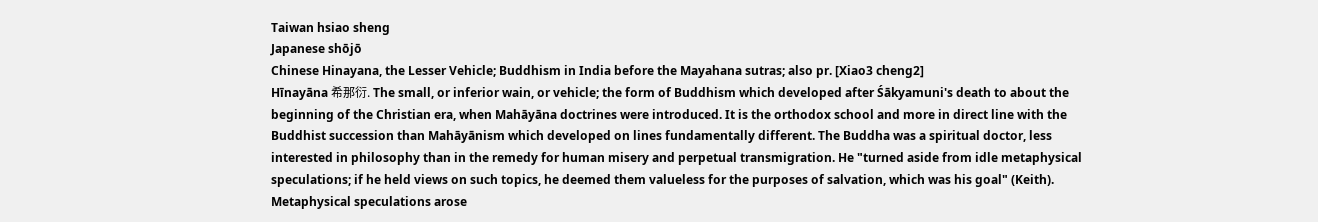Taiwan hsiao sheng
Japanese shōjō
Chinese Hinayana, the Lesser Vehicle; Buddhism in India before the Mayahana sutras; also pr. [Xiao3 cheng2]
Hīnayāna 希那衍. The small, or inferior wain, or vehicle; the form of Buddhism which developed after Śākyamuni's death to about the beginning of the Christian era, when Mahāyāna doctrines were introduced. It is the orthodox school and more in direct line with the Buddhist succession than Mahāyānism which developed on lines fundamentally different. The Buddha was a spiritual doctor, less interested in philosophy than in the remedy for human misery and perpetual transmigration. He "turned aside from idle metaphysical speculations; if he held views on such topics, he deemed them valueless for the purposes of salvation, which was his goal" (Keith). Metaphysical speculations arose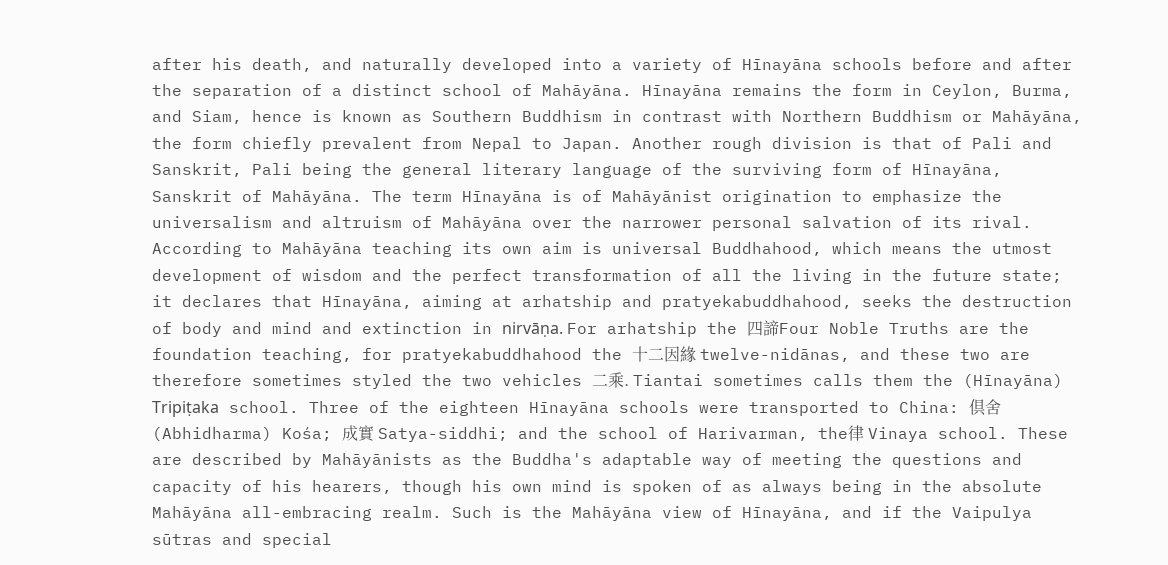after his death, and naturally developed into a variety of Hīnayāna schools before and after the separation of a distinct school of Mahāyāna. Hīnayāna remains the form in Ceylon, Burma, and Siam, hence is known as Southern Buddhism in contrast with Northern Buddhism or Mahāyāna, the form chiefly prevalent from Nepal to Japan. Another rough division is that of Pali and Sanskrit, Pali being the general literary language of the surviving form of Hīnayāna, Sanskrit of Mahāyāna. The term Hīnayāna is of Mahāyānist origination to emphasize the universalism and altruism of Mahāyāna over the narrower personal salvation of its rival. According to Mahāyāna teaching its own aim is universal Buddhahood, which means the utmost development of wisdom and the perfect transformation of all the living in the future state; it declares that Hīnayāna, aiming at arhatship and pratyekabuddhahood, seeks the destruction of body and mind and extinction in nirvāṇa. For arhatship the 四諦Four Noble Truths are the foundation teaching, for pratyekabuddhahood the 十二因緣 twelve-nidānas, and these two are therefore sometimes styled the two vehicles 二乘. Tiantai sometimes calls them the (Hīnayāna) Tripiṭaka school. Three of the eighteen Hīnayāna schools were transported to China: 倶舍 (Abhidharma) Kośa; 成實 Satya-siddhi; and the school of Harivarman, the律 Vinaya school. These are described by Mahāyānists as the Buddha's adaptable way of meeting the questions and capacity of his hearers, though his own mind is spoken of as always being in the absolute Mahāyāna all-embracing realm. Such is the Mahāyāna view of Hīnayāna, and if the Vaipulya sūtras and special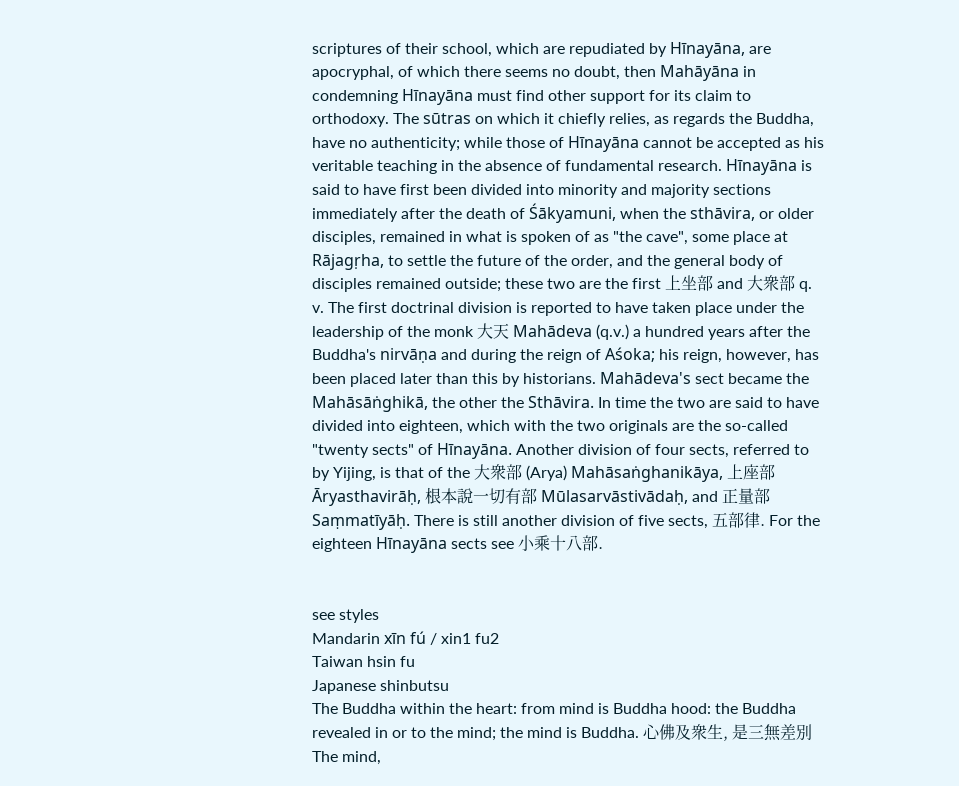scriptures of their school, which are repudiated by Hīnayāna, are apocryphal, of which there seems no doubt, then Mahāyāna in condemning Hīnayāna must find other support for its claim to orthodoxy. The sūtras on which it chiefly relies, as regards the Buddha, have no authenticity; while those of Hīnayāna cannot be accepted as his veritable teaching in the absence of fundamental research. Hīnayāna is said to have first been divided into minority and majority sections immediately after the death of Śākyamuni, when the sthāvira, or older disciples, remained in what is spoken of as "the cave", some place at Rājagṛha, to settle the future of the order, and the general body of disciples remained outside; these two are the first 上坐部 and 大衆部 q. v. The first doctrinal division is reported to have taken place under the leadership of the monk 大天 Mahādeva (q.v.) a hundred years after the Buddha's nirvāṇa and during the reign of Aśoka; his reign, however, has been placed later than this by historians. Mahādeva's sect became the Mahāsāṅghikā, the other the Sthāvira. In time the two are said to have divided into eighteen, which with the two originals are the so-called "twenty sects" of Hīnayāna. Another division of four sects, referred to by Yijing, is that of the 大衆部 (Arya) Mahāsaṅghanikāya, 上座部 Āryasthavirāḥ, 根本說一切有部 Mūlasarvāstivādaḥ, and 正量部 Saṃmatīyāḥ. There is still another division of five sects, 五部律. For the eighteen Hīnayāna sects see 小乘十八部.


see styles
Mandarin xīn fú / xin1 fu2
Taiwan hsin fu
Japanese shinbutsu
The Buddha within the heart: from mind is Buddha hood: the Buddha revealed in or to the mind; the mind is Buddha. 心佛及衆生, 是三無差別 The mind,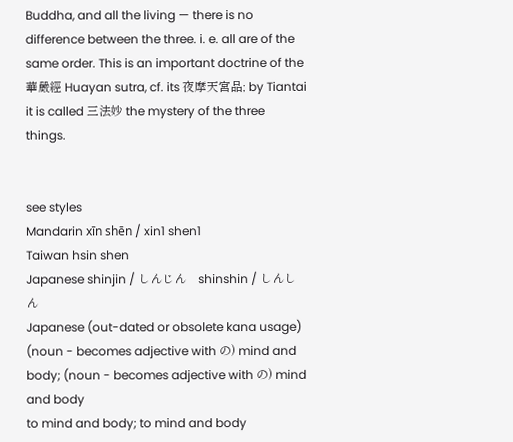Buddha, and all the living — there is no difference between the three. i. e. all are of the same order. This is an important doctrine of the 華嚴經 Huayan sutra, cf. its 夜摩天宮品; by Tiantai it is called 三法妙 the mystery of the three things.


see styles
Mandarin xīn shēn / xin1 shen1
Taiwan hsin shen
Japanese shinjin / しんじん    shinshin / しんしん
Japanese (out-dated or obsolete kana usage) (noun - becomes adjective with の) mind and body; (noun - becomes adjective with の) mind and body
to mind and body; to mind and body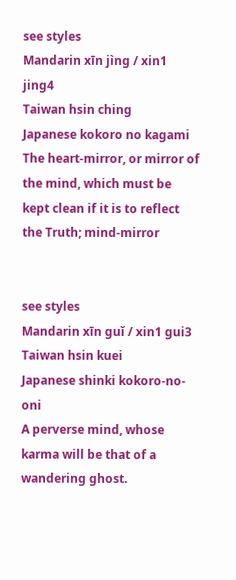see styles
Mandarin xīn jìng / xin1 jing4
Taiwan hsin ching
Japanese kokoro no kagami
The heart-mirror, or mirror of the mind, which must be kept clean if it is to reflect the Truth; mind-mirror


see styles
Mandarin xīn guǐ / xin1 gui3
Taiwan hsin kuei
Japanese shinki kokoro-no-oni
A perverse mind, whose karma will be that of a wandering ghost.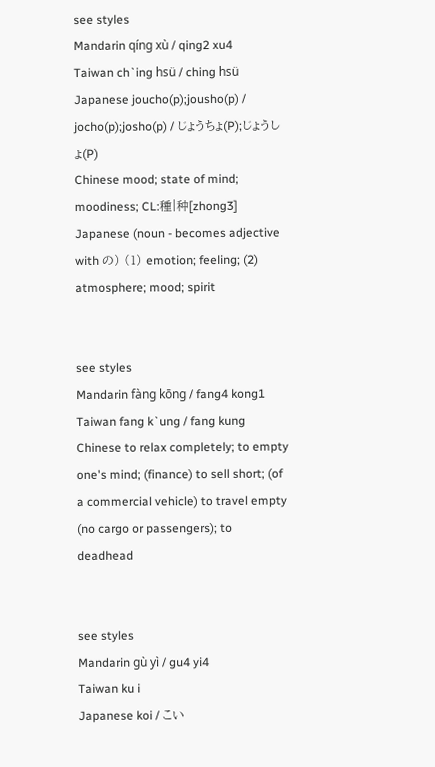see styles
Mandarin qíng xù / qing2 xu4
Taiwan ch`ing hsü / ching hsü
Japanese joucho(p);jousho(p) / jocho(p);josho(p) / じょうちょ(P);じょうしょ(P)
Chinese mood; state of mind; moodiness; CL:種|种[zhong3]
Japanese (noun - becomes adjective with の) (1) emotion; feeling; (2) atmosphere; mood; spirit


see styles
Mandarin fàng kōng / fang4 kong1
Taiwan fang k`ung / fang kung
Chinese to relax completely; to empty one's mind; (finance) to sell short; (of a commercial vehicle) to travel empty (no cargo or passengers); to deadhead


see styles
Mandarin gù yì / gu4 yi4
Taiwan ku i
Japanese koi / こい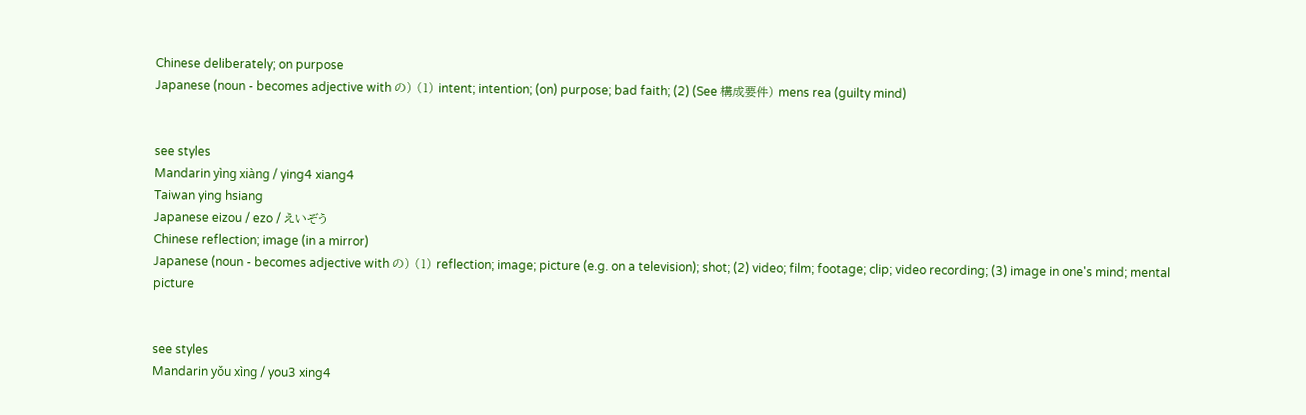Chinese deliberately; on purpose
Japanese (noun - becomes adjective with の) (1) intent; intention; (on) purpose; bad faith; (2) (See 構成要件) mens rea (guilty mind)


see styles
Mandarin yìng xiàng / ying4 xiang4
Taiwan ying hsiang
Japanese eizou / ezo / えいぞう
Chinese reflection; image (in a mirror)
Japanese (noun - becomes adjective with の) (1) reflection; image; picture (e.g. on a television); shot; (2) video; film; footage; clip; video recording; (3) image in one's mind; mental picture


see styles
Mandarin yǒu xìng / you3 xing4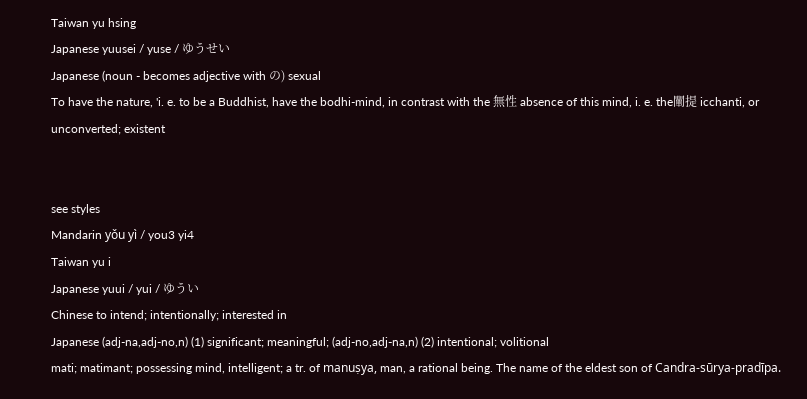Taiwan yu hsing
Japanese yuusei / yuse / ゆうせい
Japanese (noun - becomes adjective with の) sexual
To have the nature, 'i. e. to be a Buddhist, have the bodhi-mind, in contrast with the 無性 absence of this mind, i. e. the闡提 icchanti, or unconverted; existent


see styles
Mandarin yǒu yì / you3 yi4
Taiwan yu i
Japanese yuui / yui / ゆうい
Chinese to intend; intentionally; interested in
Japanese (adj-na,adj-no,n) (1) significant; meaningful; (adj-no,adj-na,n) (2) intentional; volitional
mati; matimant; possessing mind, intelligent; a tr. of manuṣya, man, a rational being. The name of the eldest son of Candra-sūrya-pradīpa.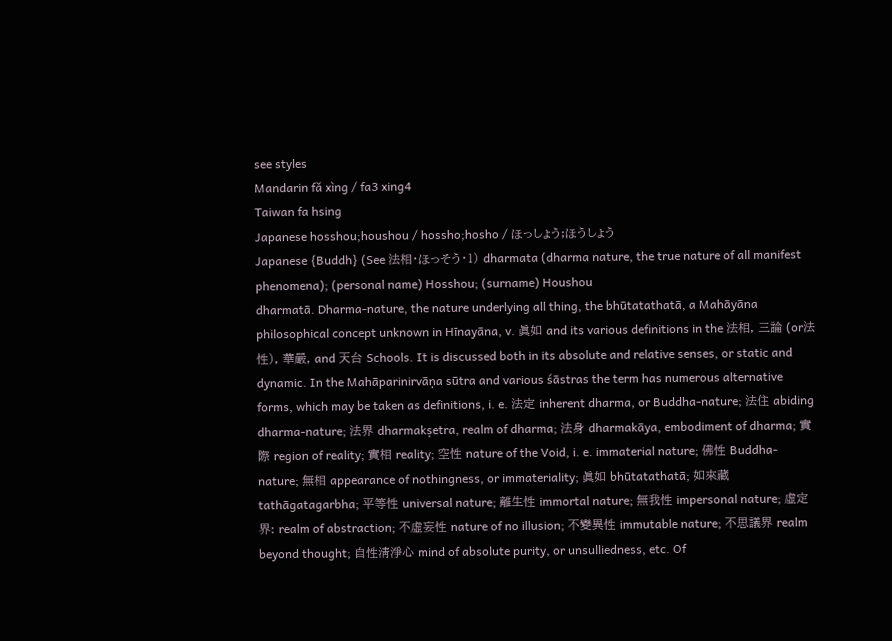see styles
Mandarin fǎ xìng / fa3 xing4
Taiwan fa hsing
Japanese hosshou;houshou / hossho;hosho / ほっしょう;ほうしょう
Japanese {Buddh} (See 法相・ほっそう・1) dharmata (dharma nature, the true nature of all manifest phenomena); (personal name) Hosshou; (surname) Houshou
dharmatā. Dharma-nature, the nature underlying all thing, the bhūtatathatā, a Mahāyāna philosophical concept unknown in Hīnayāna, v. 眞如 and its various definitions in the 法相, 三論 (or法性), 華嚴, and 天台 Schools. It is discussed both in its absolute and relative senses, or static and dynamic. In the Mahāparinirvāṇa sūtra and various śāstras the term has numerous alternative forms, which may be taken as definitions, i. e. 法定 inherent dharma, or Buddha-nature; 法住 abiding dharma-nature; 法界 dharmakṣetra, realm of dharma; 法身 dharmakāya, embodiment of dharma; 實際 region of reality; 實相 reality; 空性 nature of the Void, i. e. immaterial nature; 佛性 Buddha-nature; 無相 appearance of nothingness, or immateriality; 眞如 bhūtatathatā; 如來藏 tathāgatagarbha; 平等性 universal nature; 離生性 immortal nature; 無我性 impersonal nature; 虛定界: realm of abstraction; 不虛妄性 nature of no illusion; 不變異性 immutable nature; 不思議界 realm beyond thought; 自性淸淨心 mind of absolute purity, or unsulliedness, etc. Of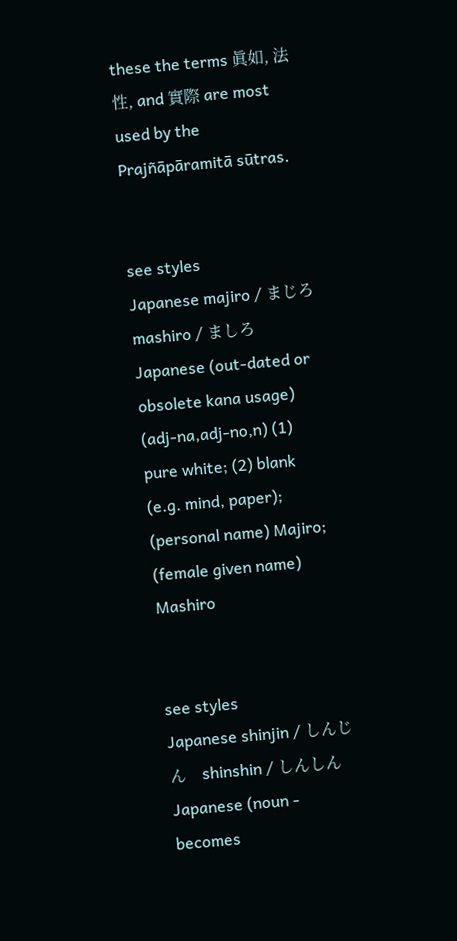these the terms 眞如, 法性, and 實際 are most used by the Prajñāpāramitā sūtras.


see styles
Japanese majiro / まじろ    mashiro / ましろ Japanese (out-dated or obsolete kana usage) (adj-na,adj-no,n) (1) pure white; (2) blank (e.g. mind, paper); (personal name) Majiro; (female given name) Mashiro


see styles
Japanese shinjin / しんじん    shinshin / しんしん Japanese (noun - becomes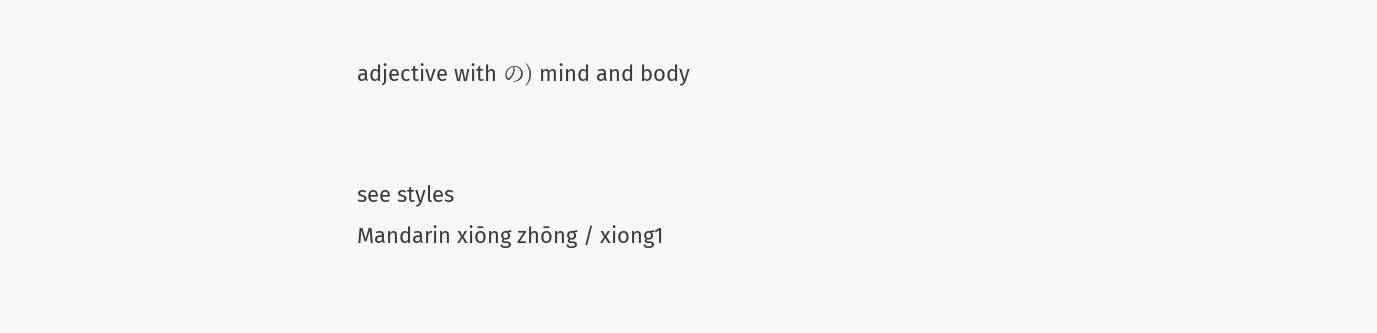adjective with の) mind and body


see styles
Mandarin xiōng zhōng / xiong1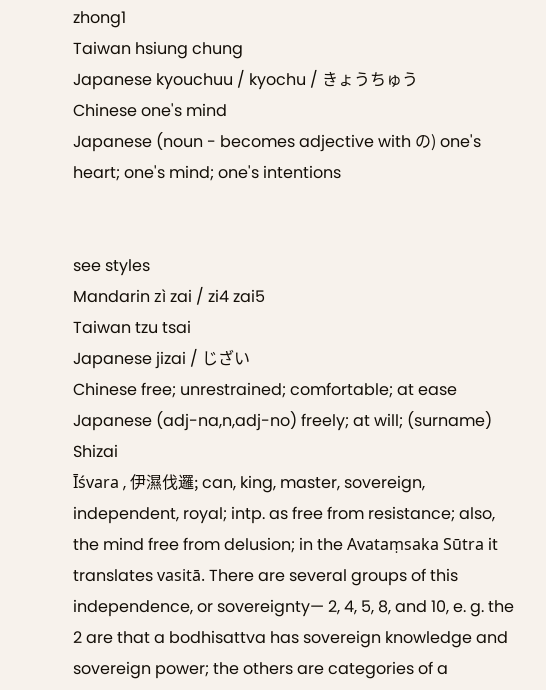zhong1
Taiwan hsiung chung
Japanese kyouchuu / kyochu / きょうちゅう
Chinese one's mind
Japanese (noun - becomes adjective with の) one's heart; one's mind; one's intentions


see styles
Mandarin zì zai / zi4 zai5
Taiwan tzu tsai
Japanese jizai / じざい
Chinese free; unrestrained; comfortable; at ease
Japanese (adj-na,n,adj-no) freely; at will; (surname) Shizai
Īśvara , 伊濕伐邏; can, king, master, sovereign, independent, royal; intp. as free from resistance; also, the mind free from delusion; in the Avataṃsaka Sūtra it translates vasitā. There are several groups of this independence, or sovereignty— 2, 4, 5, 8, and 10, e. g. the 2 are that a bodhisattva has sovereign knowledge and sovereign power; the others are categories of a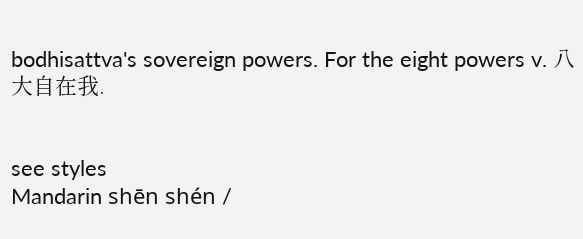bodhisattva's sovereign powers. For the eight powers v. 八大自在我.


see styles
Mandarin shēn shén /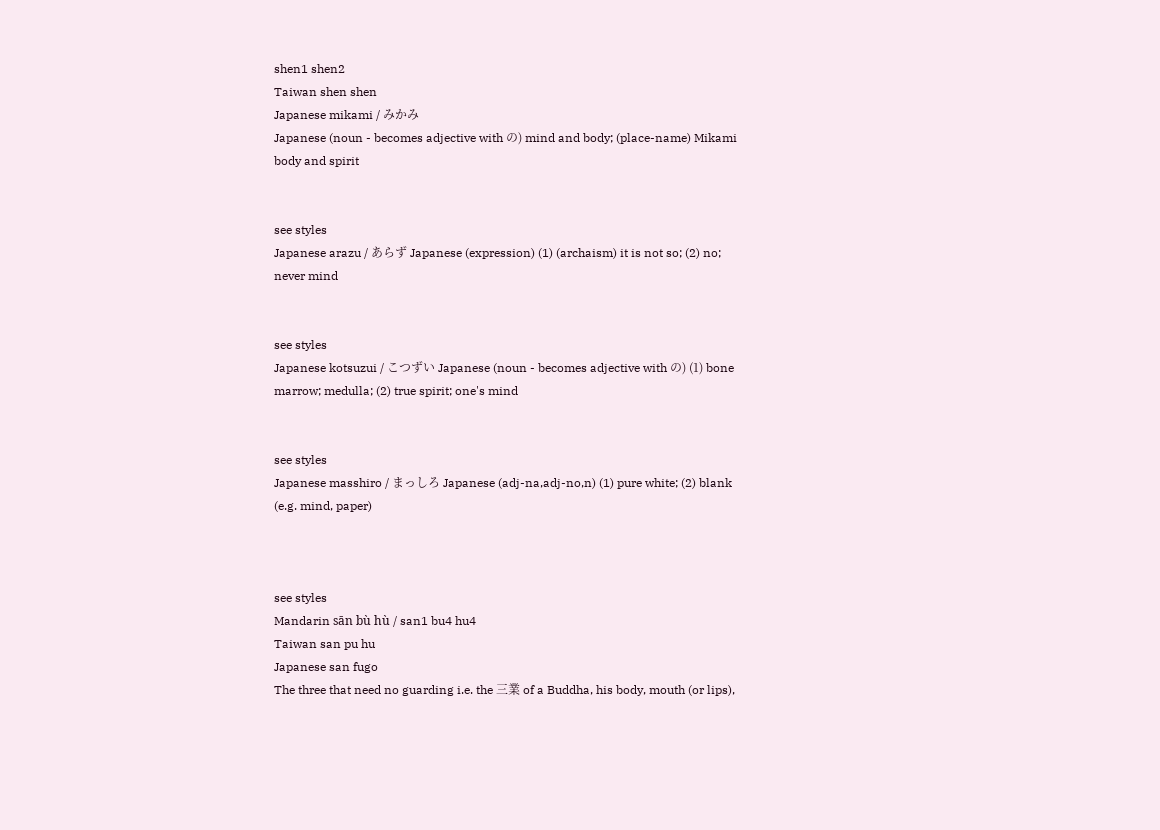shen1 shen2
Taiwan shen shen
Japanese mikami / みかみ
Japanese (noun - becomes adjective with の) mind and body; (place-name) Mikami
body and spirit


see styles
Japanese arazu / あらず Japanese (expression) (1) (archaism) it is not so; (2) no; never mind


see styles
Japanese kotsuzui / こつずい Japanese (noun - becomes adjective with の) (1) bone marrow; medulla; (2) true spirit; one's mind


see styles
Japanese masshiro / まっしろ Japanese (adj-na,adj-no,n) (1) pure white; (2) blank (e.g. mind, paper)



see styles
Mandarin sān bù hù / san1 bu4 hu4
Taiwan san pu hu
Japanese san fugo
The three that need no guarding i.e. the 三業 of a Buddha, his body, mouth (or lips),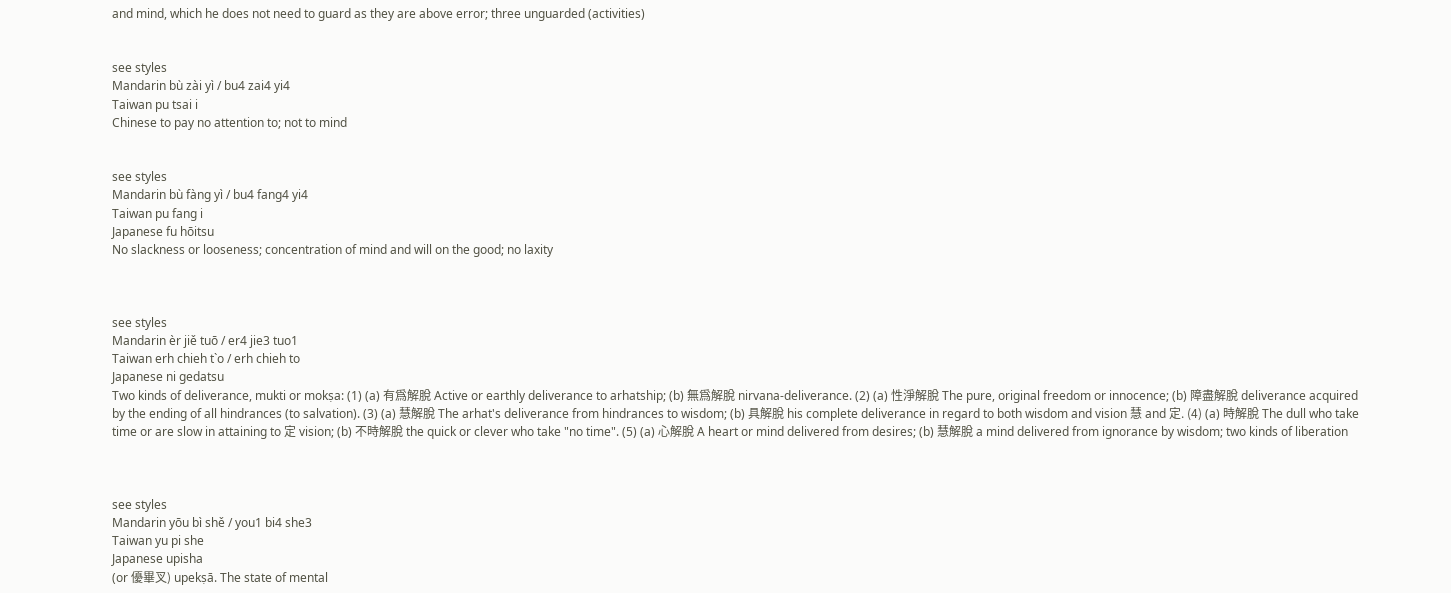and mind, which he does not need to guard as they are above error; three unguarded (activities)


see styles
Mandarin bù zài yì / bu4 zai4 yi4
Taiwan pu tsai i
Chinese to pay no attention to; not to mind


see styles
Mandarin bù fàng yì / bu4 fang4 yi4
Taiwan pu fang i
Japanese fu hōitsu
No slackness or looseness; concentration of mind and will on the good; no laxity



see styles
Mandarin èr jiě tuō / er4 jie3 tuo1
Taiwan erh chieh t`o / erh chieh to
Japanese ni gedatsu
Two kinds of deliverance, mukti or mokṣa: (1) (a) 有爲解脫 Active or earthly deliverance to arhatship; (b) 無爲解脫 nirvana-deliverance. (2) (a) 性淨解脫 The pure, original freedom or innocence; (b) 障盡解脫 deliverance acquired by the ending of all hindrances (to salvation). (3) (a) 慧解脫 The arhat's deliverance from hindrances to wisdom; (b) 具解脫 his complete deliverance in regard to both wisdom and vision 慧 and 定. (4) (a) 時解脫 The dull who take time or are slow in attaining to 定 vision; (b) 不時解脫 the quick or clever who take "no time". (5) (a) 心解脫 A heart or mind delivered from desires; (b) 慧解脫 a mind delivered from ignorance by wisdom; two kinds of liberation



see styles
Mandarin yōu bì shě / you1 bi4 she3
Taiwan yu pi she
Japanese upisha
(or 優畢叉) upekṣā. The state of mental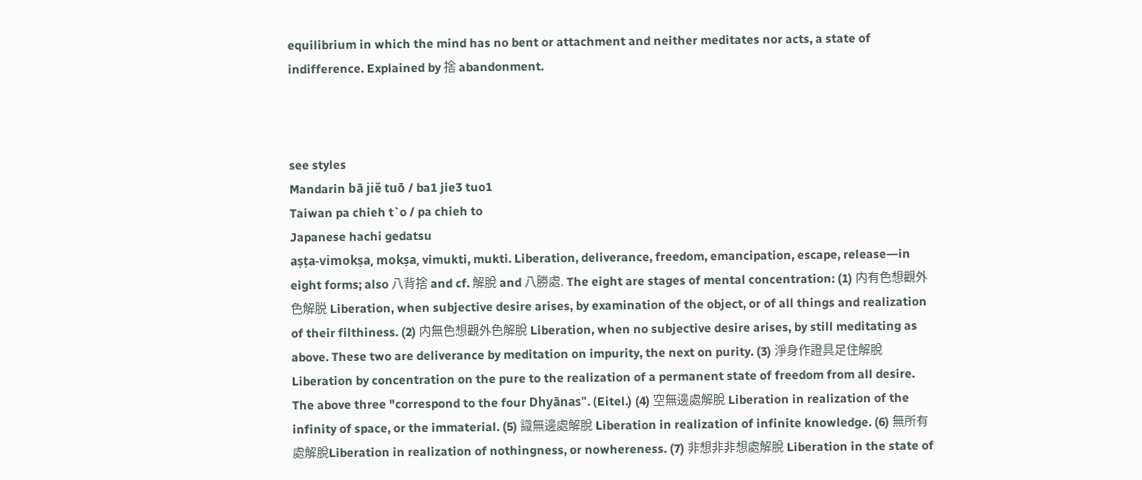equilibrium in which the mind has no bent or attachment and neither meditates nor acts, a state of indifference. Explained by 捨 abandonment.



see styles
Mandarin bā jiě tuō / ba1 jie3 tuo1
Taiwan pa chieh t`o / pa chieh to
Japanese hachi gedatsu
aṣṭa-vimokṣa, mokṣa, vimukti, mukti. Liberation, deliverance, freedom, emancipation, escape, release―in eight forms; also 八背捨 and cf. 解脫 and 八勝處. The eight are stages of mental concentration: (1) 内有色想觀外色解脱 Liberation, when subjective desire arises, by examination of the object, or of all things and realization of their filthiness. (2) 内無色想觀外色解脫 Liberation, when no subjective desire arises, by still meditating as above. These two are deliverance by meditation on impurity, the next on purity. (3) 淨身作證具足住解脫 Liberation by concentration on the pure to the realization of a permanent state of freedom from all desire. The above three "correspond to the four Dhyānas". (Eitel.) (4) 空無邊處解脫 Liberation in realization of the infinity of space, or the immaterial. (5) 識無邊處解脫 Liberation in realization of infinite knowledge. (6) 無所有處解脫Liberation in realization of nothingness, or nowhereness. (7) 非想非非想處解脫 Liberation in the state of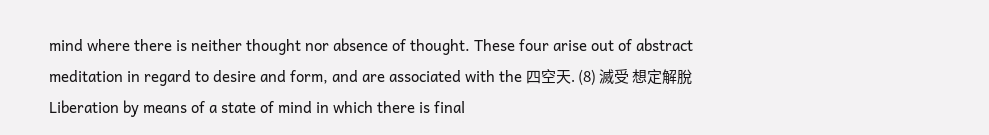mind where there is neither thought nor absence of thought. These four arise out of abstract meditation in regard to desire and form, and are associated with the 四空天. (8) 滅受 想定解脫 Liberation by means of a state of mind in which there is final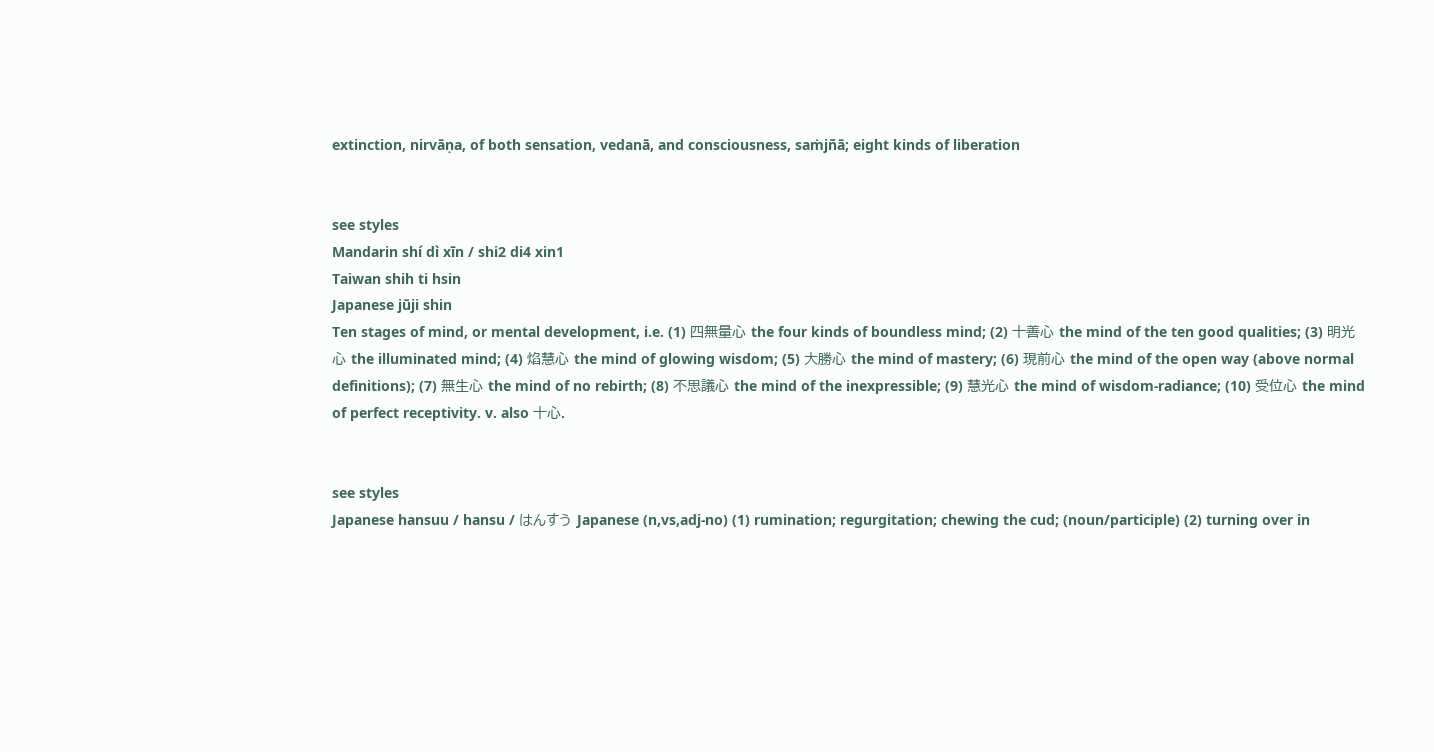extinction, nirvāṇa, of both sensation, vedanā, and consciousness, saṁjñā; eight kinds of liberation


see styles
Mandarin shí dì xīn / shi2 di4 xin1
Taiwan shih ti hsin
Japanese jūji shin
Ten stages of mind, or mental development, i.e. (1) 四無量心 the four kinds of boundless mind; (2) 十善心 the mind of the ten good qualities; (3) 明光心 the illuminated mind; (4) 焰慧心 the mind of glowing wisdom; (5) 大勝心 the mind of mastery; (6) 現前心 the mind of the open way (above normal definitions); (7) 無生心 the mind of no rebirth; (8) 不思議心 the mind of the inexpressible; (9) 慧光心 the mind of wisdom-radiance; (10) 受位心 the mind of perfect receptivity. v. also 十心.


see styles
Japanese hansuu / hansu / はんすう Japanese (n,vs,adj-no) (1) rumination; regurgitation; chewing the cud; (noun/participle) (2) turning over in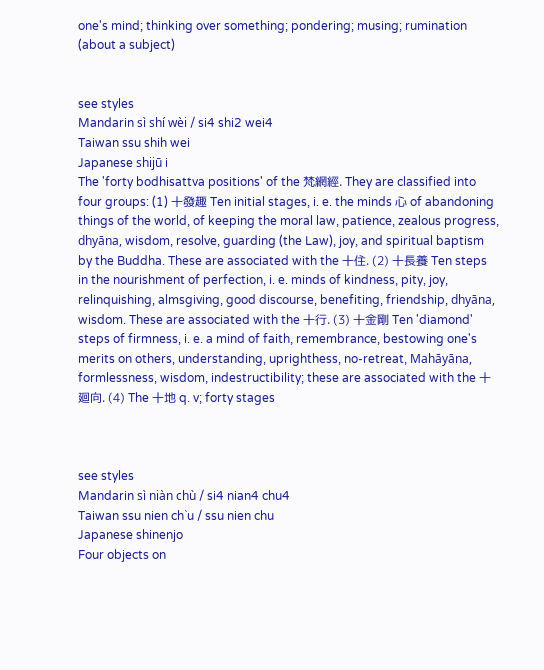one's mind; thinking over something; pondering; musing; rumination (about a subject)


see styles
Mandarin sì shí wèi / si4 shi2 wei4
Taiwan ssu shih wei
Japanese shijū i
The 'forty bodhisattva positions' of the 梵網經. They are classified into four groups: (1) 十發趣 Ten initial stages, i. e. the minds 心 of abandoning things of the world, of keeping the moral law, patience, zealous progress, dhyāna, wisdom, resolve, guarding (the Law), joy, and spiritual baptism by the Buddha. These are associated with the 十住. (2) 十長養 Ten steps in the nourishment of perfection, i. e. minds of kindness, pity, joy, relinquishing, almsgiving, good discourse, benefiting, friendship, dhyāna, wisdom. These are associated with the 十行. (3) 十金剛 Ten 'diamond' steps of firmness, i. e. a mind of faith, remembrance, bestowing one's merits on others, understanding, uprighthess, no-retreat, Mahāyāna, formlessness, wisdom, indestructibility; these are associated with the 十廻向. (4) The 十地 q. v; forty stages



see styles
Mandarin sì niàn chù / si4 nian4 chu4
Taiwan ssu nien ch`u / ssu nien chu
Japanese shinenjo
Four objects on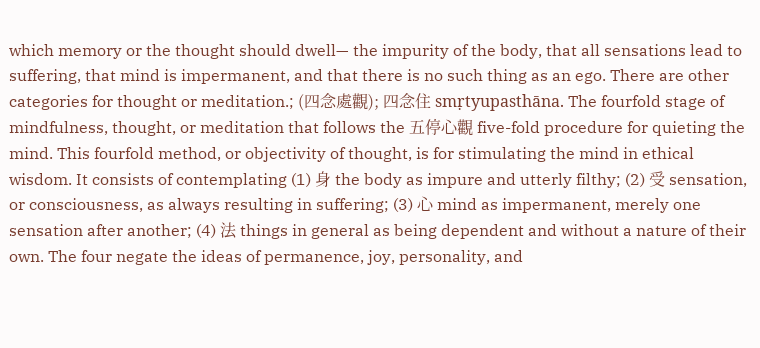which memory or the thought should dwell— the impurity of the body, that all sensations lead to suffering, that mind is impermanent, and that there is no such thing as an ego. There are other categories for thought or meditation.; (四念處觀); 四念住 smṛtyupasthāna. The fourfold stage of mindfulness, thought, or meditation that follows the 五停心觀 five-fold procedure for quieting the mind. This fourfold method, or objectivity of thought, is for stimulating the mind in ethical wisdom. It consists of contemplating (1) 身 the body as impure and utterly filthy; (2) 受 sensation, or consciousness, as always resulting in suffering; (3) 心 mind as impermanent, merely one sensation after another; (4) 法 things in general as being dependent and without a nature of their own. The four negate the ideas of permanence, joy, personality, and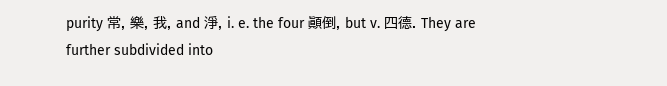purity 常, 樂, 我, and 淨, i. e. the four 顚倒, but v. 四德. They are further subdivided into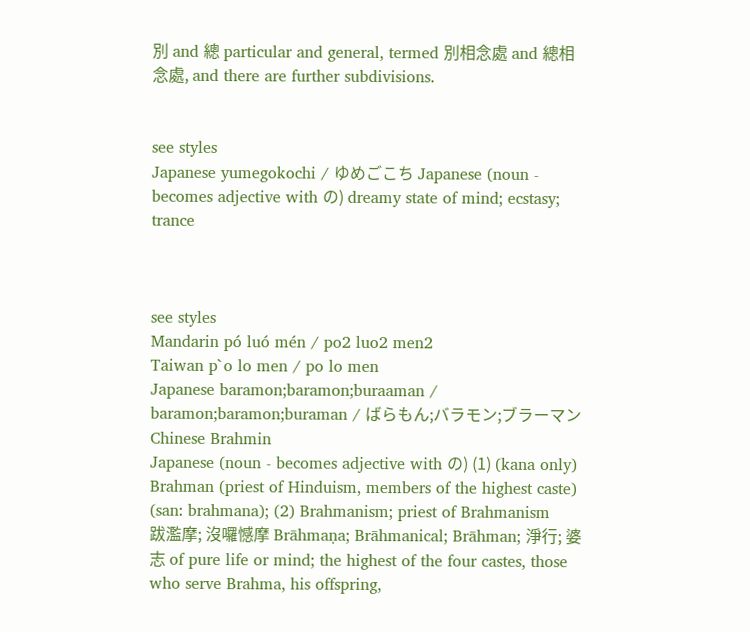別 and 總 particular and general, termed 別相念處 and 總相念處, and there are further subdivisions.


see styles
Japanese yumegokochi / ゆめごこち Japanese (noun - becomes adjective with の) dreamy state of mind; ecstasy; trance



see styles
Mandarin pó luó mén / po2 luo2 men2
Taiwan p`o lo men / po lo men
Japanese baramon;baramon;buraaman / baramon;baramon;buraman / ばらもん;バラモン;ブラーマン
Chinese Brahmin
Japanese (noun - becomes adjective with の) (1) (kana only) Brahman (priest of Hinduism, members of the highest caste) (san: brahmana); (2) Brahmanism; priest of Brahmanism
跋濫摩; 沒囉憾摩 Brāhmaṇa; Brāhmanical; Brāhman; 淨行; 婆志 of pure life or mind; the highest of the four castes, those who serve Brahma, his offspring,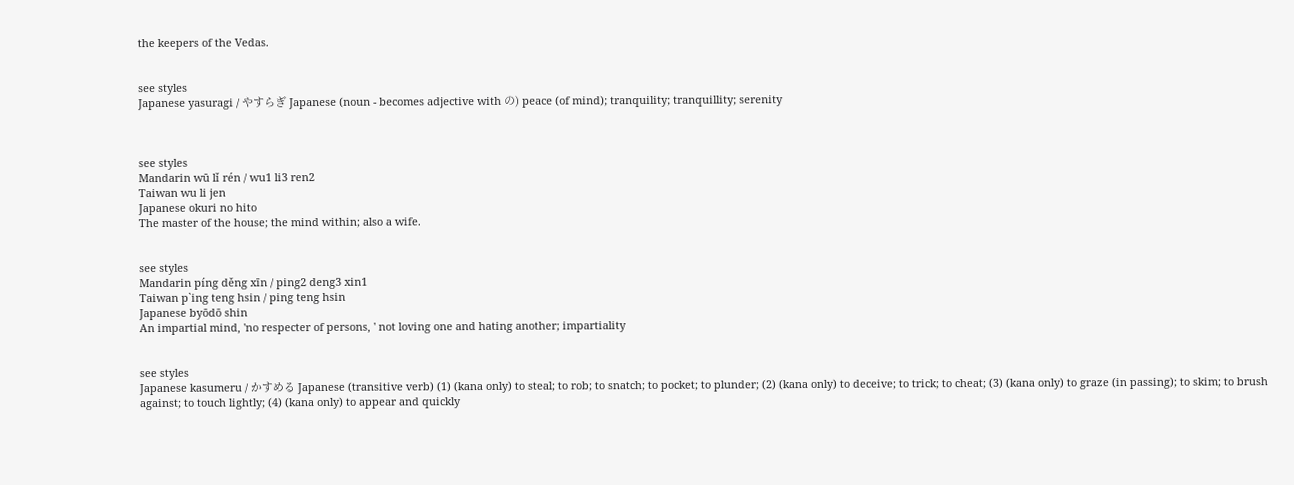the keepers of the Vedas.


see styles
Japanese yasuragi / やすらぎ Japanese (noun - becomes adjective with の) peace (of mind); tranquility; tranquillity; serenity



see styles
Mandarin wū lǐ rén / wu1 li3 ren2
Taiwan wu li jen
Japanese okuri no hito
The master of the house; the mind within; also a wife.


see styles
Mandarin píng děng xīn / ping2 deng3 xin1
Taiwan p`ing teng hsin / ping teng hsin
Japanese byōdō shin
An impartial mind, 'no respecter of persons, ' not loving one and hating another; impartiality


see styles
Japanese kasumeru / かすめる Japanese (transitive verb) (1) (kana only) to steal; to rob; to snatch; to pocket; to plunder; (2) (kana only) to deceive; to trick; to cheat; (3) (kana only) to graze (in passing); to skim; to brush against; to touch lightly; (4) (kana only) to appear and quickly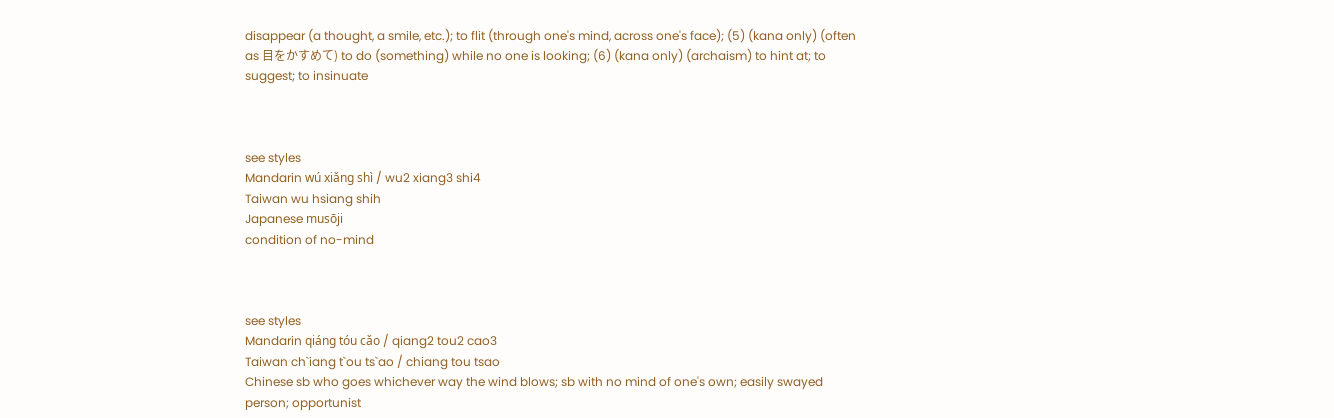disappear (a thought, a smile, etc.); to flit (through one's mind, across one's face); (5) (kana only) (often as 目をかすめて) to do (something) while no one is looking; (6) (kana only) (archaism) to hint at; to suggest; to insinuate



see styles
Mandarin wú xiǎng shì / wu2 xiang3 shi4
Taiwan wu hsiang shih
Japanese musōji
condition of no-mind



see styles
Mandarin qiáng tóu cǎo / qiang2 tou2 cao3
Taiwan ch`iang t`ou ts`ao / chiang tou tsao
Chinese sb who goes whichever way the wind blows; sb with no mind of one's own; easily swayed person; opportunist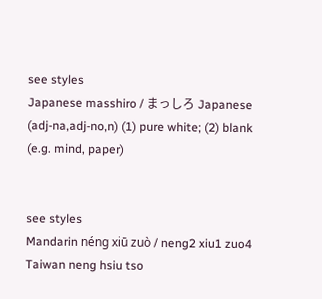see styles
Japanese masshiro / まっしろ Japanese (adj-na,adj-no,n) (1) pure white; (2) blank (e.g. mind, paper)


see styles
Mandarin néng xiū zuò / neng2 xiu1 zuo4
Taiwan neng hsiu tso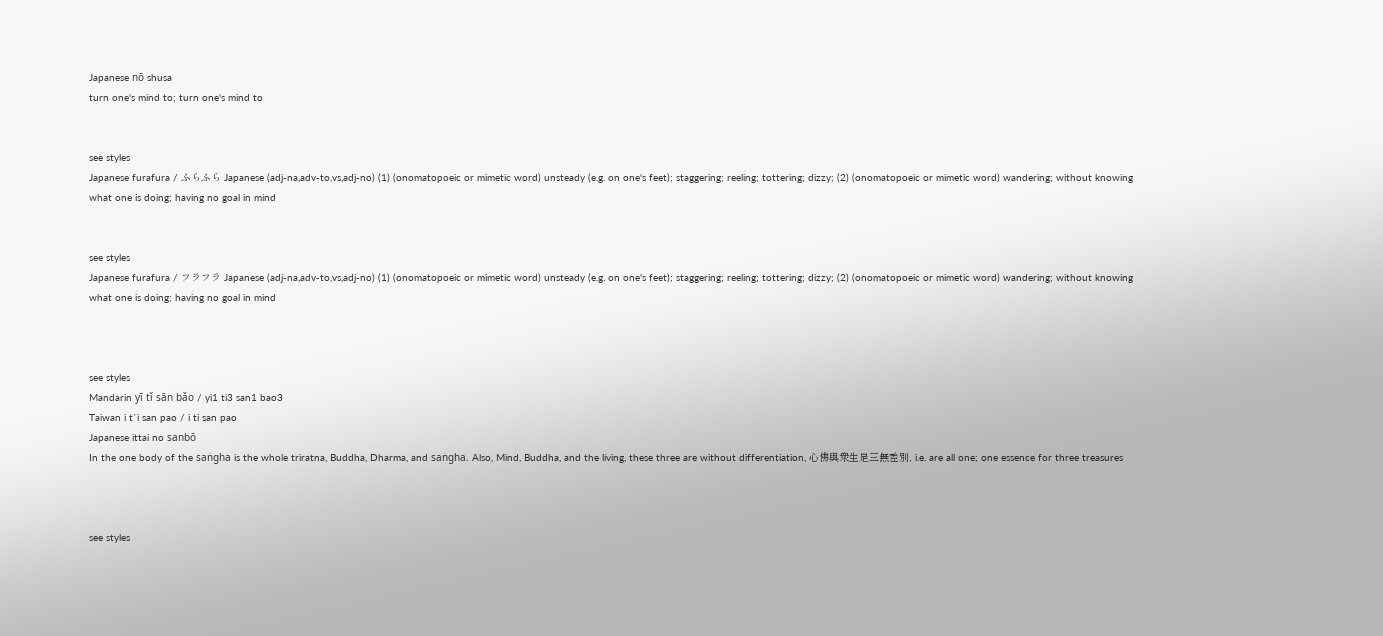Japanese nō shusa
turn one's mind to; turn one's mind to


see styles
Japanese furafura / ふらふら Japanese (adj-na,adv-to,vs,adj-no) (1) (onomatopoeic or mimetic word) unsteady (e.g. on one's feet); staggering; reeling; tottering; dizzy; (2) (onomatopoeic or mimetic word) wandering; without knowing what one is doing; having no goal in mind


see styles
Japanese furafura / フラフラ Japanese (adj-na,adv-to,vs,adj-no) (1) (onomatopoeic or mimetic word) unsteady (e.g. on one's feet); staggering; reeling; tottering; dizzy; (2) (onomatopoeic or mimetic word) wandering; without knowing what one is doing; having no goal in mind



see styles
Mandarin yī tǐ sān bǎo / yi1 ti3 san1 bao3
Taiwan i t`i san pao / i ti san pao
Japanese ittai no sanbō
In the one body of the saṅgha is the whole triratna, Buddha, Dharma, and saṅgha. Also, Mind, Buddha, and the living, these three are without differentiation, 心佛與衆生是三無差別, i.e. are all one; one essence for three treasures



see styles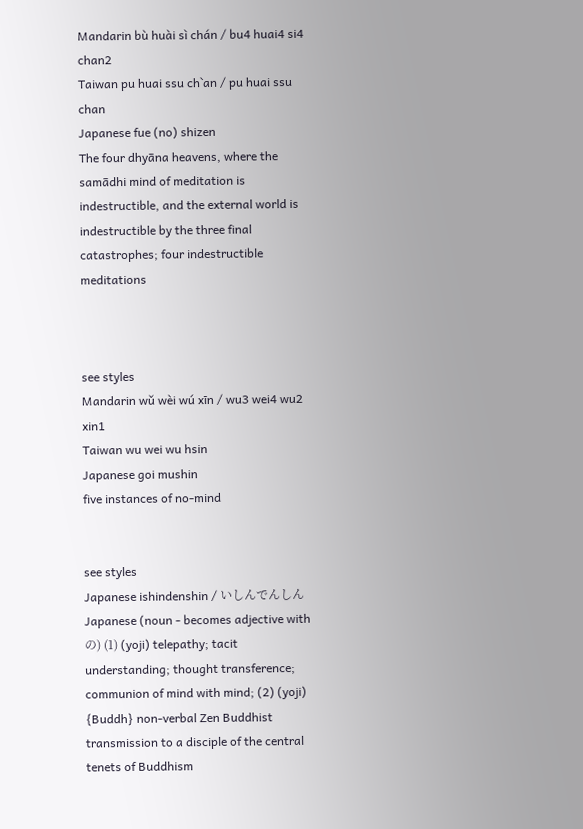Mandarin bù huài sì chán / bu4 huai4 si4 chan2
Taiwan pu huai ssu ch`an / pu huai ssu chan
Japanese fue (no) shizen
The four dhyāna heavens, where the samādhi mind of meditation is indestructible, and the external world is indestructible by the three final catastrophes; four indestructible meditations



see styles
Mandarin wǔ wèi wú xīn / wu3 wei4 wu2 xin1
Taiwan wu wei wu hsin
Japanese goi mushin
five instances of no-mind


see styles
Japanese ishindenshin / いしんでんしん Japanese (noun - becomes adjective with の) (1) (yoji) telepathy; tacit understanding; thought transference; communion of mind with mind; (2) (yoji) {Buddh} non-verbal Zen Buddhist transmission to a disciple of the central tenets of Buddhism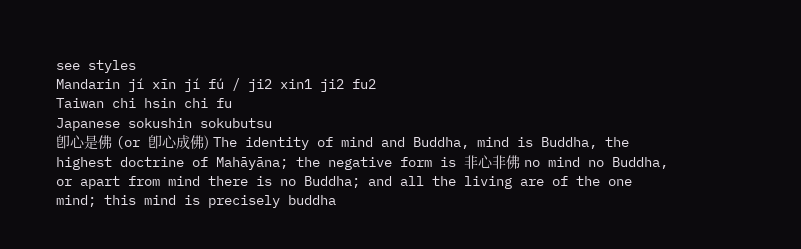see styles
Mandarin jí xīn jí fú / ji2 xin1 ji2 fu2
Taiwan chi hsin chi fu
Japanese sokushin sokubutsu
卽心是佛 (or 卽心成佛) The identity of mind and Buddha, mind is Buddha, the highest doctrine of Mahāyāna; the negative form is 非心非佛 no mind no Buddha, or apart from mind there is no Buddha; and all the living are of the one mind; this mind is precisely buddha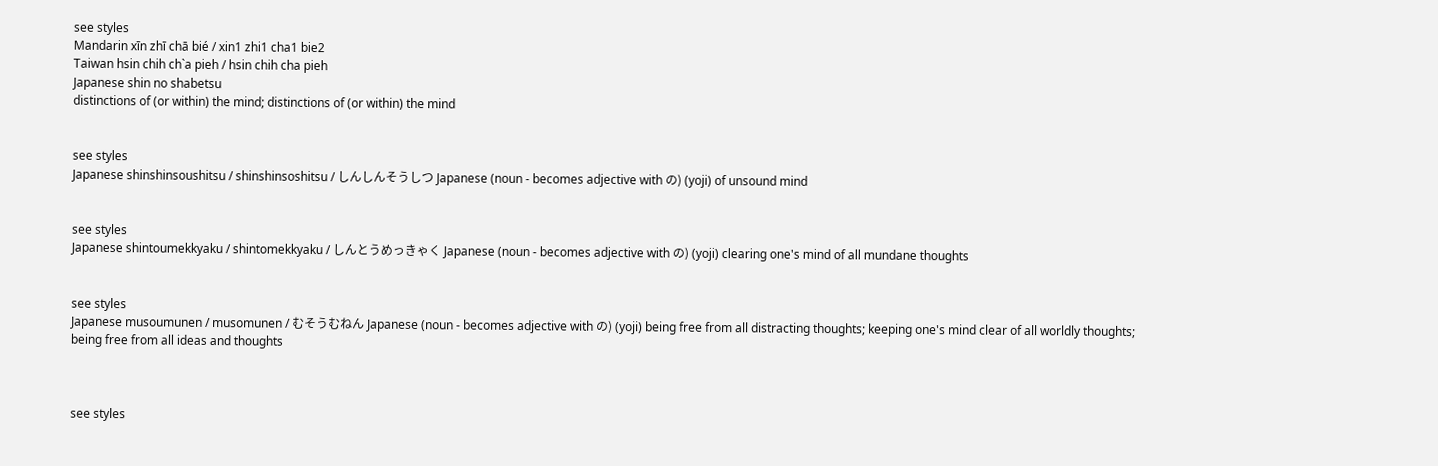see styles
Mandarin xīn zhī chā bié / xin1 zhi1 cha1 bie2
Taiwan hsin chih ch`a pieh / hsin chih cha pieh
Japanese shin no shabetsu
distinctions of (or within) the mind; distinctions of (or within) the mind


see styles
Japanese shinshinsoushitsu / shinshinsoshitsu / しんしんそうしつ Japanese (noun - becomes adjective with の) (yoji) of unsound mind


see styles
Japanese shintoumekkyaku / shintomekkyaku / しんとうめっきゃく Japanese (noun - becomes adjective with の) (yoji) clearing one's mind of all mundane thoughts


see styles
Japanese musoumunen / musomunen / むそうむねん Japanese (noun - becomes adjective with の) (yoji) being free from all distracting thoughts; keeping one's mind clear of all worldly thoughts; being free from all ideas and thoughts



see styles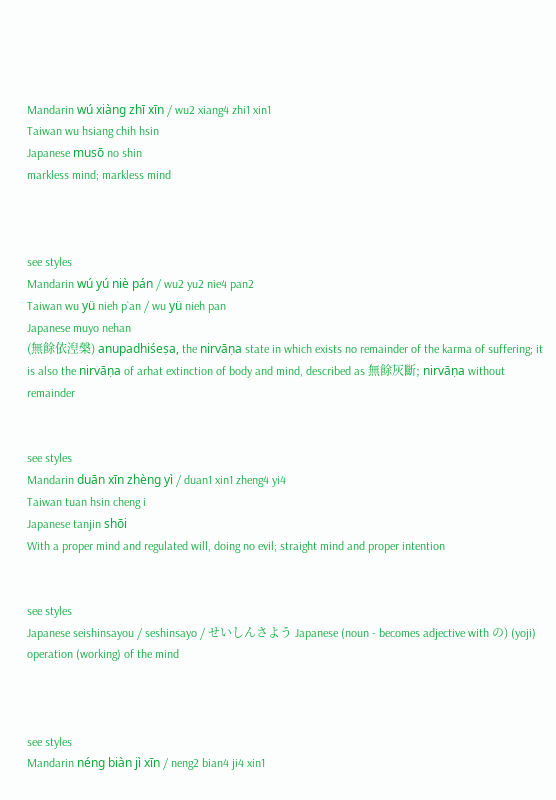Mandarin wú xiàng zhī xīn / wu2 xiang4 zhi1 xin1
Taiwan wu hsiang chih hsin
Japanese musō no shin
markless mind; markless mind



see styles
Mandarin wú yú niè pán / wu2 yu2 nie4 pan2
Taiwan wu yü nieh p`an / wu yü nieh pan
Japanese muyo nehan
(無餘依湼槃) anupadhiśeṣa, the nirvāṇa state in which exists no remainder of the karma of suffering; it is also the nirvāṇa of arhat extinction of body and mind, described as 無餘灰斷; nirvāṇa without remainder


see styles
Mandarin duān xīn zhèng yì / duan1 xin1 zheng4 yi4
Taiwan tuan hsin cheng i
Japanese tanjin shōi
With a proper mind and regulated will, doing no evil; straight mind and proper intention


see styles
Japanese seishinsayou / seshinsayo / せいしんさよう Japanese (noun - becomes adjective with の) (yoji) operation (working) of the mind



see styles
Mandarin néng biàn jì xīn / neng2 bian4 ji4 xin1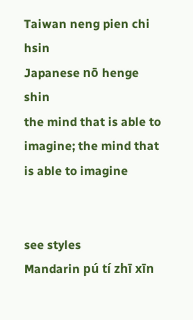Taiwan neng pien chi hsin
Japanese nō henge shin
the mind that is able to imagine; the mind that is able to imagine


see styles
Mandarin pú tí zhī xīn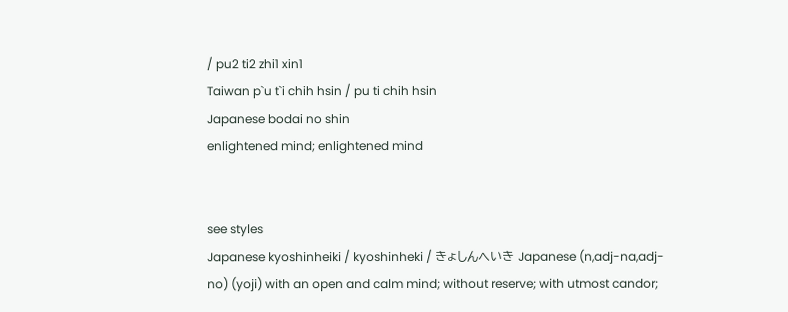/ pu2 ti2 zhi1 xin1
Taiwan p`u t`i chih hsin / pu ti chih hsin
Japanese bodai no shin
enlightened mind; enlightened mind


see styles
Japanese kyoshinheiki / kyoshinheki / きょしんへいき Japanese (n,adj-na,adj-no) (yoji) with an open and calm mind; without reserve; with utmost candor;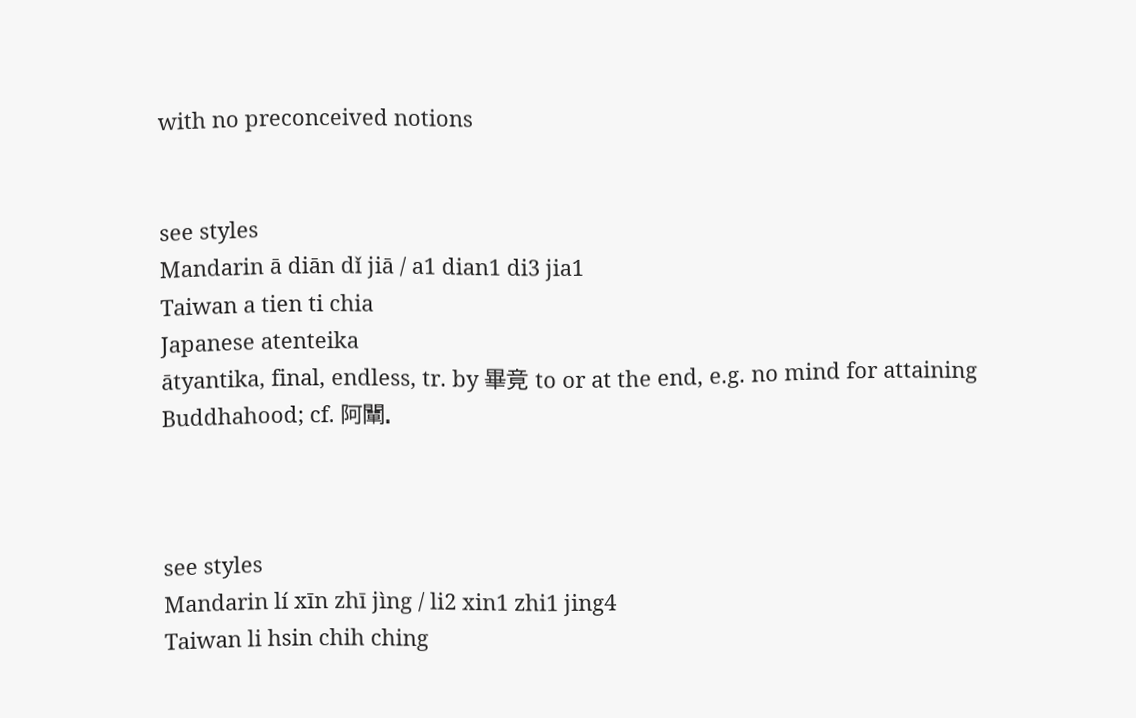with no preconceived notions


see styles
Mandarin ā diān dǐ jiā / a1 dian1 di3 jia1
Taiwan a tien ti chia
Japanese atenteika
ātyantika, final, endless, tr. by 畢竟 to or at the end, e.g. no mind for attaining Buddhahood; cf. 阿闡.



see styles
Mandarin lí xīn zhī jìng / li2 xin1 zhi1 jing4
Taiwan li hsin chih ching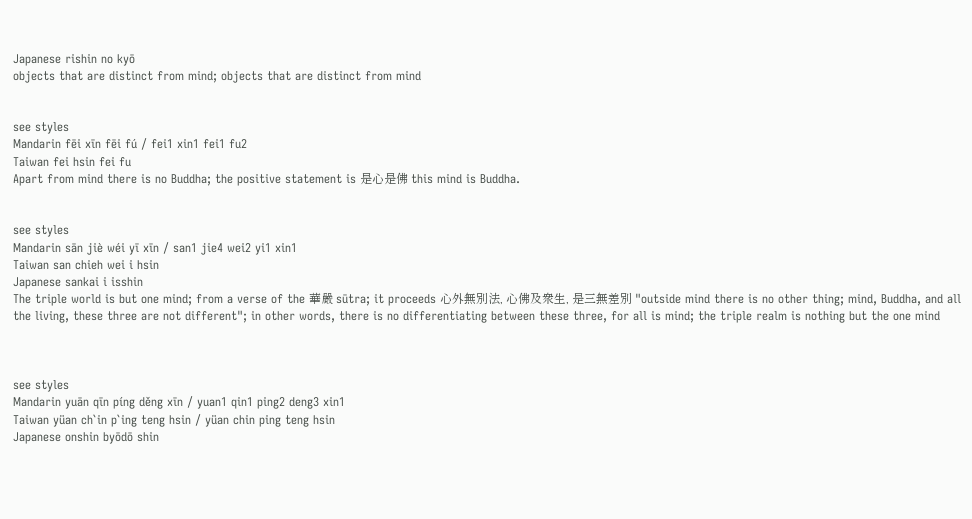Japanese rishin no kyō
objects that are distinct from mind; objects that are distinct from mind


see styles
Mandarin fēi xīn fēi fú / fei1 xin1 fei1 fu2
Taiwan fei hsin fei fu
Apart from mind there is no Buddha; the positive statement is 是心是佛 this mind is Buddha.


see styles
Mandarin sān jiè wéi yī xīn / san1 jie4 wei2 yi1 xin1
Taiwan san chieh wei i hsin
Japanese sankai i isshin
The triple world is but one mind; from a verse of the 華嚴 sūtra; it proceeds 心外無別法, 心佛及衆生, 是三無差別 "outside mind there is no other thing; mind, Buddha, and all the living, these three are not different"; in other words, there is no differentiating between these three, for all is mind; the triple realm is nothing but the one mind



see styles
Mandarin yuān qīn píng děng xīn / yuan1 qin1 ping2 deng3 xin1
Taiwan yüan ch`in p`ing teng hsin / yüan chin ping teng hsin
Japanese onshin byōdō shin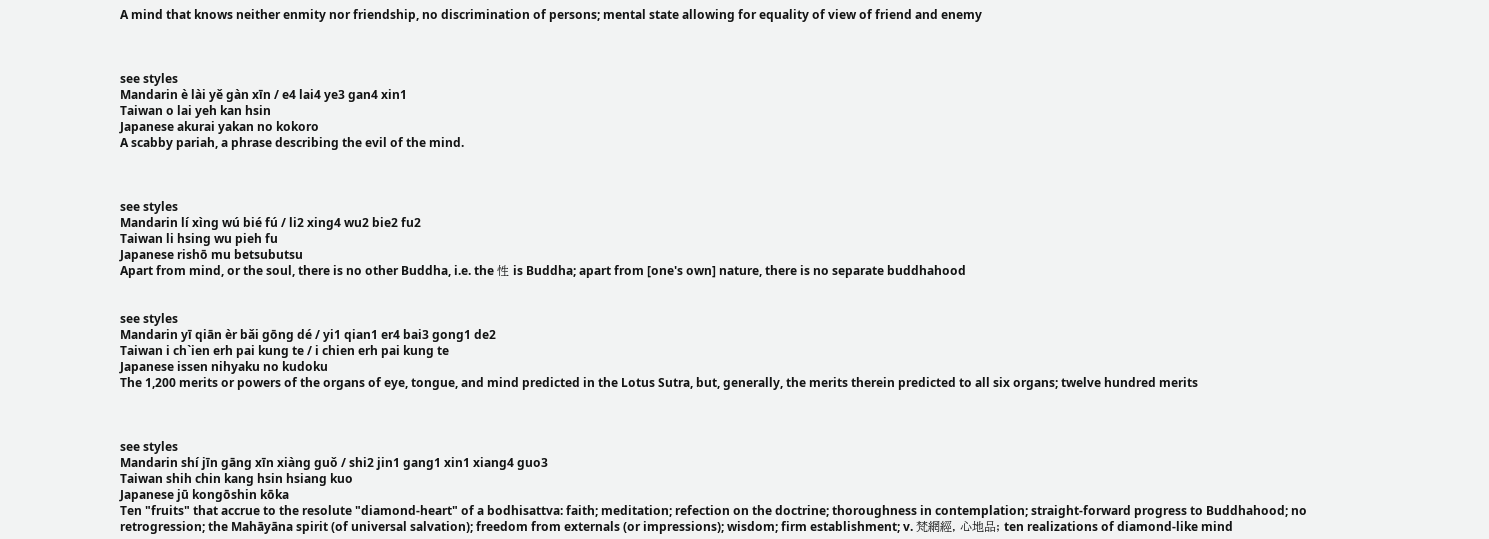A mind that knows neither enmity nor friendship, no discrimination of persons; mental state allowing for equality of view of friend and enemy



see styles
Mandarin è lài yě gàn xīn / e4 lai4 ye3 gan4 xin1
Taiwan o lai yeh kan hsin
Japanese akurai yakan no kokoro
A scabby pariah, a phrase describing the evil of the mind.



see styles
Mandarin lí xìng wú bié fú / li2 xing4 wu2 bie2 fu2
Taiwan li hsing wu pieh fu
Japanese rishō mu betsubutsu
Apart from mind, or the soul, there is no other Buddha, i.e. the 性 is Buddha; apart from [one's own] nature, there is no separate buddhahood


see styles
Mandarin yī qiān èr bǎi gōng dé / yi1 qian1 er4 bai3 gong1 de2
Taiwan i ch`ien erh pai kung te / i chien erh pai kung te
Japanese issen nihyaku no kudoku
The 1,200 merits or powers of the organs of eye, tongue, and mind predicted in the Lotus Sutra, but, generally, the merits therein predicted to all six organs; twelve hundred merits



see styles
Mandarin shí jīn gāng xīn xiàng guǒ / shi2 jin1 gang1 xin1 xiang4 guo3
Taiwan shih chin kang hsin hsiang kuo
Japanese jū kongōshin kōka
Ten "fruits" that accrue to the resolute "diamond-heart" of a bodhisattva: faith; meditation; refection on the doctrine; thoroughness in contemplation; straight-forward progress to Buddhahood; no retrogression; the Mahāyāna spirit (of universal salvation); freedom from externals (or impressions); wisdom; firm establishment; v. 梵網經, 心地品; ten realizations of diamond-like mind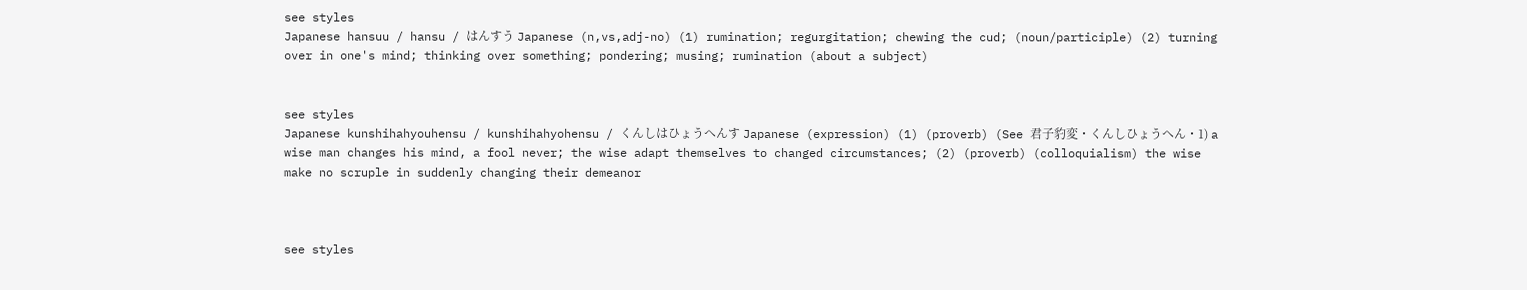see styles
Japanese hansuu / hansu / はんすう Japanese (n,vs,adj-no) (1) rumination; regurgitation; chewing the cud; (noun/participle) (2) turning over in one's mind; thinking over something; pondering; musing; rumination (about a subject)


see styles
Japanese kunshihahyouhensu / kunshihahyohensu / くんしはひょうへんす Japanese (expression) (1) (proverb) (See 君子豹変・くんしひょうへん・1) a wise man changes his mind, a fool never; the wise adapt themselves to changed circumstances; (2) (proverb) (colloquialism) the wise make no scruple in suddenly changing their demeanor



see styles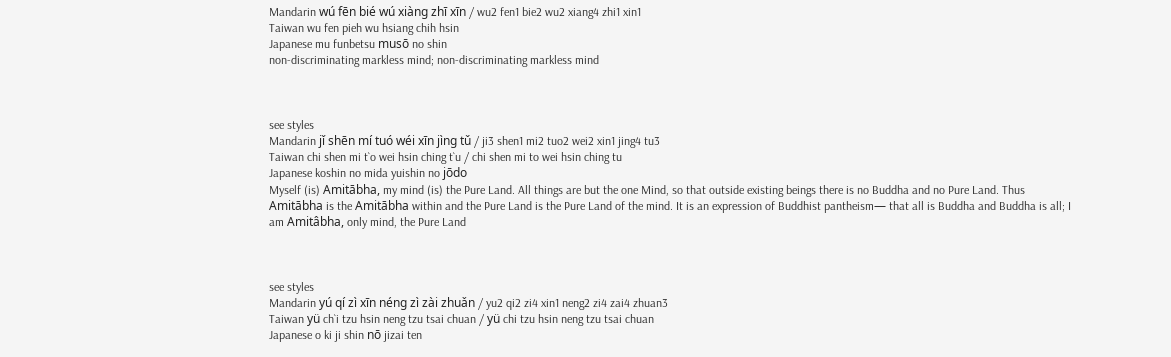Mandarin wú fēn bié wú xiàng zhī xīn / wu2 fen1 bie2 wu2 xiang4 zhi1 xin1
Taiwan wu fen pieh wu hsiang chih hsin
Japanese mu funbetsu musō no shin
non-discriminating markless mind; non-discriminating markless mind



see styles
Mandarin jǐ shēn mí tuó wéi xīn jìng tǔ / ji3 shen1 mi2 tuo2 wei2 xin1 jing4 tu3
Taiwan chi shen mi t`o wei hsin ching t`u / chi shen mi to wei hsin ching tu
Japanese koshin no mida yuishin no jōdo
Myself (is) Amitābha, my mind (is) the Pure Land. All things are but the one Mind, so that outside existing beings there is no Buddha and no Pure Land. Thus Amitābha is the Amitābha within and the Pure Land is the Pure Land of the mind. It is an expression of Buddhist pantheism— that all is Buddha and Buddha is all; I am Amitâbha, only mind, the Pure Land



see styles
Mandarin yú qí zì xīn néng zì zài zhuǎn / yu2 qi2 zi4 xin1 neng2 zi4 zai4 zhuan3
Taiwan yü ch`i tzu hsin neng tzu tsai chuan / yü chi tzu hsin neng tzu tsai chuan
Japanese o ki ji shin nō jizai ten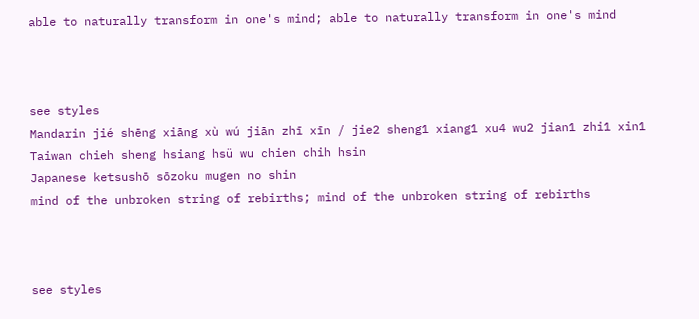able to naturally transform in one's mind; able to naturally transform in one's mind



see styles
Mandarin jié shēng xiāng xù wú jiān zhī xīn / jie2 sheng1 xiang1 xu4 wu2 jian1 zhi1 xin1
Taiwan chieh sheng hsiang hsü wu chien chih hsin
Japanese ketsushō sōzoku mugen no shin
mind of the unbroken string of rebirths; mind of the unbroken string of rebirths



see styles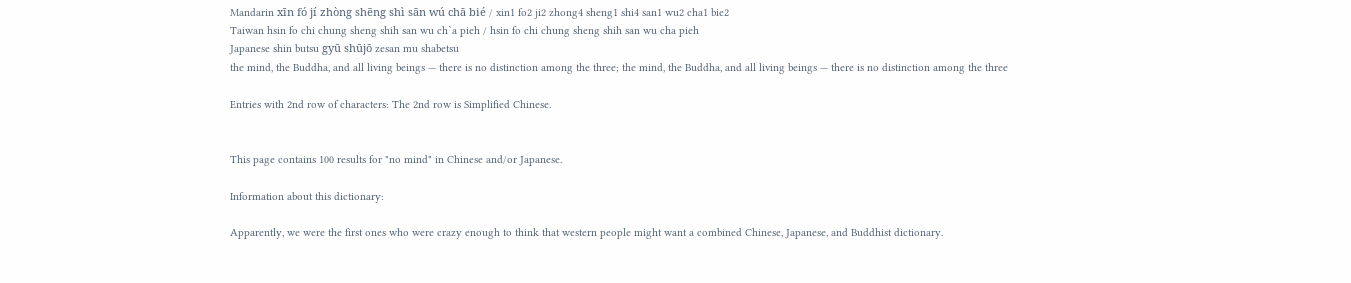Mandarin xīn fó jí zhòng shēng shì sān wú chā bié / xin1 fo2 ji2 zhong4 sheng1 shi4 san1 wu2 cha1 bie2
Taiwan hsin fo chi chung sheng shih san wu ch`a pieh / hsin fo chi chung sheng shih san wu cha pieh
Japanese shin butsu gyū shūjō zesan mu shabetsu
the mind, the Buddha, and all living beings — there is no distinction among the three; the mind, the Buddha, and all living beings — there is no distinction among the three

Entries with 2nd row of characters: The 2nd row is Simplified Chinese.


This page contains 100 results for "no mind" in Chinese and/or Japanese.

Information about this dictionary:

Apparently, we were the first ones who were crazy enough to think that western people might want a combined Chinese, Japanese, and Buddhist dictionary.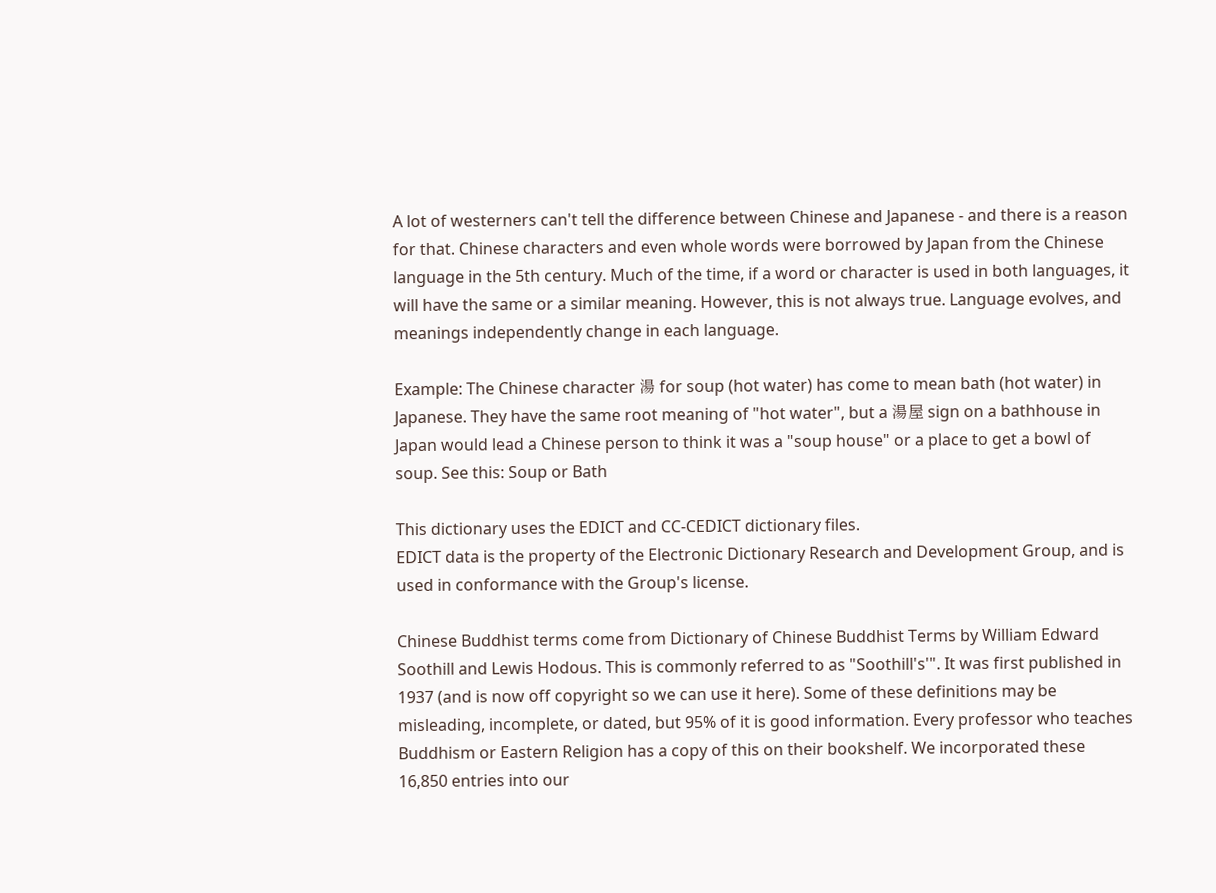A lot of westerners can't tell the difference between Chinese and Japanese - and there is a reason for that. Chinese characters and even whole words were borrowed by Japan from the Chinese language in the 5th century. Much of the time, if a word or character is used in both languages, it will have the same or a similar meaning. However, this is not always true. Language evolves, and meanings independently change in each language.

Example: The Chinese character 湯 for soup (hot water) has come to mean bath (hot water) in Japanese. They have the same root meaning of "hot water", but a 湯屋 sign on a bathhouse in Japan would lead a Chinese person to think it was a "soup house" or a place to get a bowl of soup. See this: Soup or Bath

This dictionary uses the EDICT and CC-CEDICT dictionary files.
EDICT data is the property of the Electronic Dictionary Research and Development Group, and is used in conformance with the Group's license.

Chinese Buddhist terms come from Dictionary of Chinese Buddhist Terms by William Edward Soothill and Lewis Hodous. This is commonly referred to as "Soothill's'". It was first published in 1937 (and is now off copyright so we can use it here). Some of these definitions may be misleading, incomplete, or dated, but 95% of it is good information. Every professor who teaches Buddhism or Eastern Religion has a copy of this on their bookshelf. We incorporated these 16,850 entries into our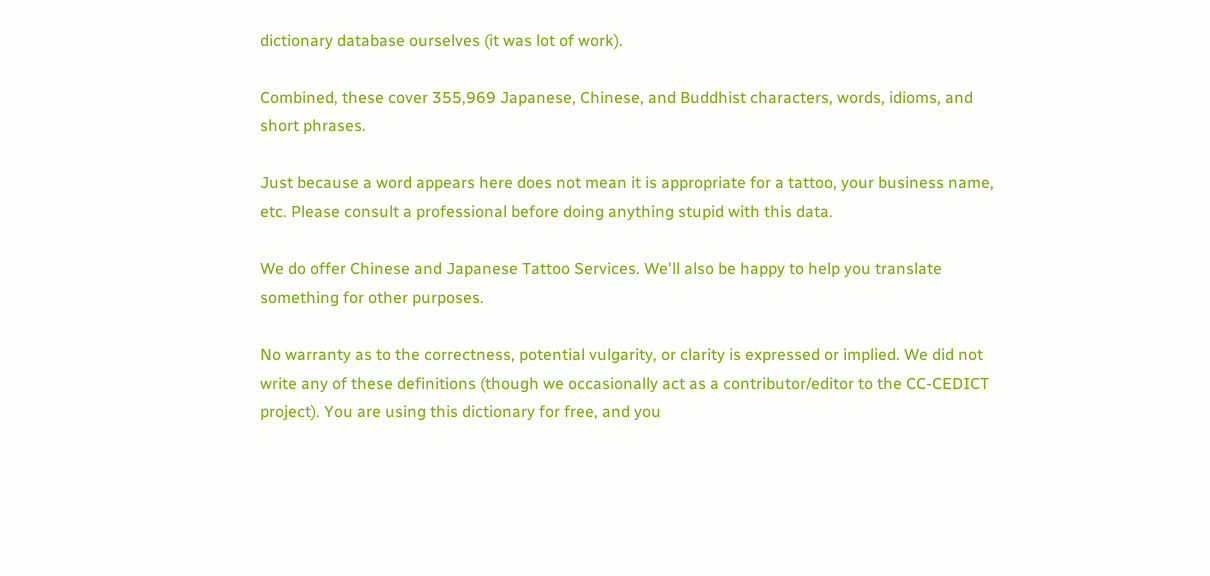dictionary database ourselves (it was lot of work).

Combined, these cover 355,969 Japanese, Chinese, and Buddhist characters, words, idioms, and short phrases.

Just because a word appears here does not mean it is appropriate for a tattoo, your business name, etc. Please consult a professional before doing anything stupid with this data.

We do offer Chinese and Japanese Tattoo Services. We'll also be happy to help you translate something for other purposes.

No warranty as to the correctness, potential vulgarity, or clarity is expressed or implied. We did not write any of these definitions (though we occasionally act as a contributor/editor to the CC-CEDICT project). You are using this dictionary for free, and you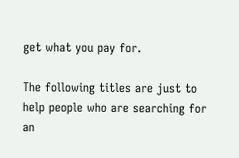get what you pay for.

The following titles are just to help people who are searching for an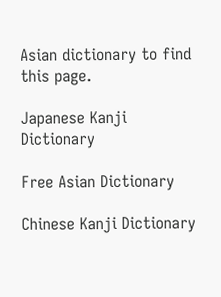Asian dictionary to find this page.

Japanese Kanji Dictionary

Free Asian Dictionary

Chinese Kanji Dictionary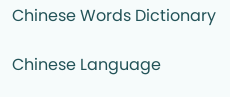Chinese Words Dictionary

Chinese Language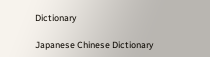Dictionary

Japanese Chinese Dictionary